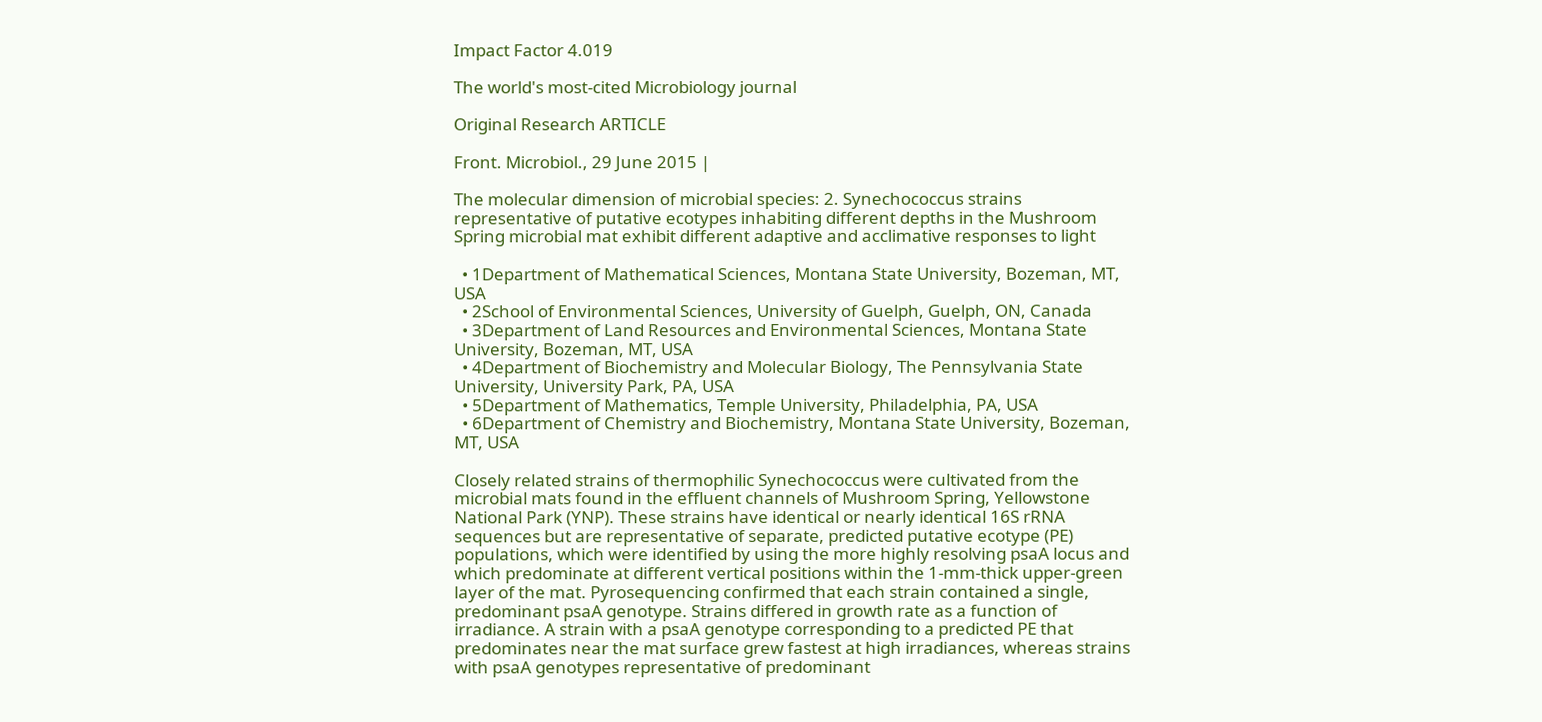Impact Factor 4.019

The world's most-cited Microbiology journal

Original Research ARTICLE

Front. Microbiol., 29 June 2015 |

The molecular dimension of microbial species: 2. Synechococcus strains representative of putative ecotypes inhabiting different depths in the Mushroom Spring microbial mat exhibit different adaptive and acclimative responses to light

  • 1Department of Mathematical Sciences, Montana State University, Bozeman, MT, USA
  • 2School of Environmental Sciences, University of Guelph, Guelph, ON, Canada
  • 3Department of Land Resources and Environmental Sciences, Montana State University, Bozeman, MT, USA
  • 4Department of Biochemistry and Molecular Biology, The Pennsylvania State University, University Park, PA, USA
  • 5Department of Mathematics, Temple University, Philadelphia, PA, USA
  • 6Department of Chemistry and Biochemistry, Montana State University, Bozeman, MT, USA

Closely related strains of thermophilic Synechococcus were cultivated from the microbial mats found in the effluent channels of Mushroom Spring, Yellowstone National Park (YNP). These strains have identical or nearly identical 16S rRNA sequences but are representative of separate, predicted putative ecotype (PE) populations, which were identified by using the more highly resolving psaA locus and which predominate at different vertical positions within the 1-mm-thick upper-green layer of the mat. Pyrosequencing confirmed that each strain contained a single, predominant psaA genotype. Strains differed in growth rate as a function of irradiance. A strain with a psaA genotype corresponding to a predicted PE that predominates near the mat surface grew fastest at high irradiances, whereas strains with psaA genotypes representative of predominant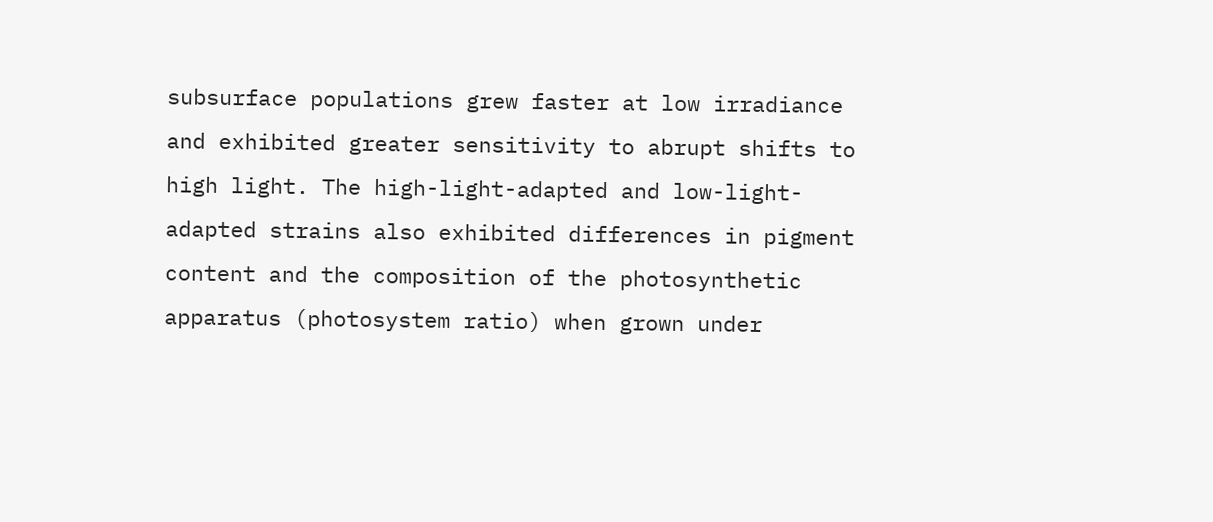subsurface populations grew faster at low irradiance and exhibited greater sensitivity to abrupt shifts to high light. The high-light-adapted and low-light-adapted strains also exhibited differences in pigment content and the composition of the photosynthetic apparatus (photosystem ratio) when grown under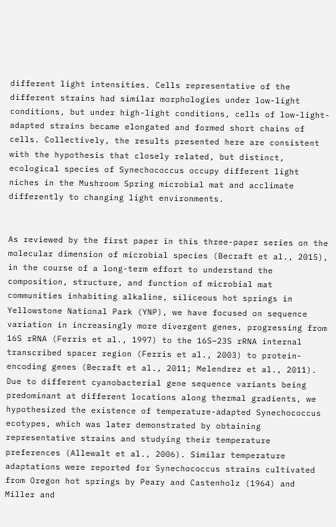different light intensities. Cells representative of the different strains had similar morphologies under low-light conditions, but under high-light conditions, cells of low-light-adapted strains became elongated and formed short chains of cells. Collectively, the results presented here are consistent with the hypothesis that closely related, but distinct, ecological species of Synechococcus occupy different light niches in the Mushroom Spring microbial mat and acclimate differently to changing light environments.


As reviewed by the first paper in this three-paper series on the molecular dimension of microbial species (Becraft et al., 2015), in the course of a long-term effort to understand the composition, structure, and function of microbial mat communities inhabiting alkaline, siliceous hot springs in Yellowstone National Park (YNP), we have focused on sequence variation in increasingly more divergent genes, progressing from 16S rRNA (Ferris et al., 1997) to the 16S–23S rRNA internal transcribed spacer region (Ferris et al., 2003) to protein-encoding genes (Becraft et al., 2011; Melendrez et al., 2011). Due to different cyanobacterial gene sequence variants being predominant at different locations along thermal gradients, we hypothesized the existence of temperature-adapted Synechococcus ecotypes, which was later demonstrated by obtaining representative strains and studying their temperature preferences (Allewalt et al., 2006). Similar temperature adaptations were reported for Synechococcus strains cultivated from Oregon hot springs by Peary and Castenholz (1964) and Miller and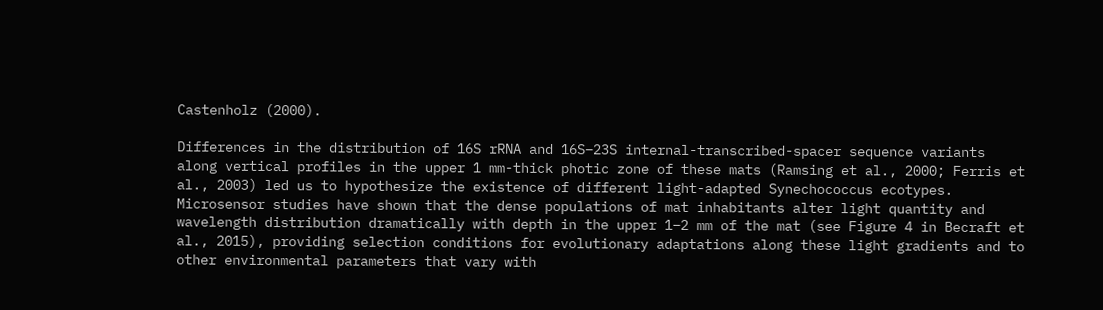Castenholz (2000).

Differences in the distribution of 16S rRNA and 16S–23S internal-transcribed-spacer sequence variants along vertical profiles in the upper 1 mm-thick photic zone of these mats (Ramsing et al., 2000; Ferris et al., 2003) led us to hypothesize the existence of different light-adapted Synechococcus ecotypes. Microsensor studies have shown that the dense populations of mat inhabitants alter light quantity and wavelength distribution dramatically with depth in the upper 1–2 mm of the mat (see Figure 4 in Becraft et al., 2015), providing selection conditions for evolutionary adaptations along these light gradients and to other environmental parameters that vary with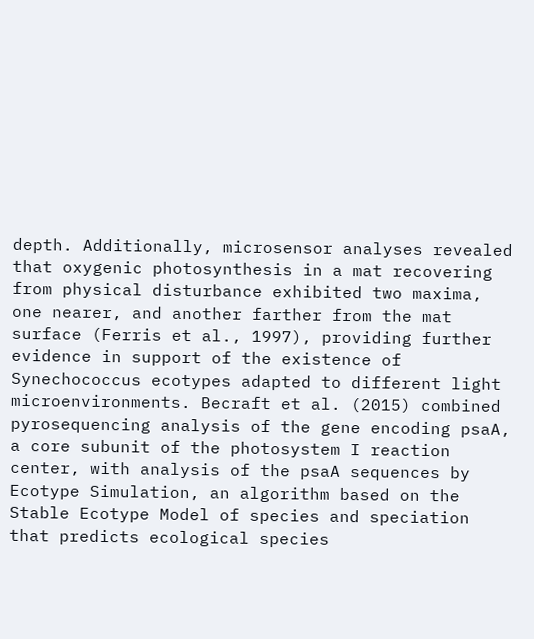depth. Additionally, microsensor analyses revealed that oxygenic photosynthesis in a mat recovering from physical disturbance exhibited two maxima, one nearer, and another farther from the mat surface (Ferris et al., 1997), providing further evidence in support of the existence of Synechococcus ecotypes adapted to different light microenvironments. Becraft et al. (2015) combined pyrosequencing analysis of the gene encoding psaA, a core subunit of the photosystem I reaction center, with analysis of the psaA sequences by Ecotype Simulation, an algorithm based on the Stable Ecotype Model of species and speciation that predicts ecological species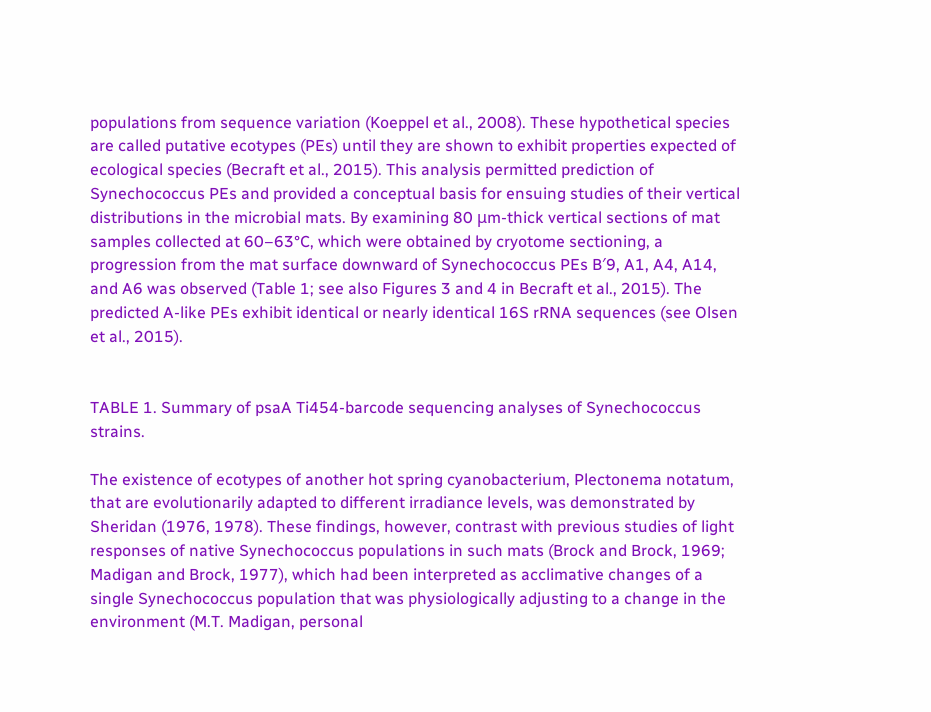populations from sequence variation (Koeppel et al., 2008). These hypothetical species are called putative ecotypes (PEs) until they are shown to exhibit properties expected of ecological species (Becraft et al., 2015). This analysis permitted prediction of Synechococcus PEs and provided a conceptual basis for ensuing studies of their vertical distributions in the microbial mats. By examining 80 μm-thick vertical sections of mat samples collected at 60–63°C, which were obtained by cryotome sectioning, a progression from the mat surface downward of Synechococcus PEs B′9, A1, A4, A14, and A6 was observed (Table 1; see also Figures 3 and 4 in Becraft et al., 2015). The predicted A-like PEs exhibit identical or nearly identical 16S rRNA sequences (see Olsen et al., 2015).


TABLE 1. Summary of psaA Ti454-barcode sequencing analyses of Synechococcus strains.

The existence of ecotypes of another hot spring cyanobacterium, Plectonema notatum, that are evolutionarily adapted to different irradiance levels, was demonstrated by Sheridan (1976, 1978). These findings, however, contrast with previous studies of light responses of native Synechococcus populations in such mats (Brock and Brock, 1969; Madigan and Brock, 1977), which had been interpreted as acclimative changes of a single Synechococcus population that was physiologically adjusting to a change in the environment (M.T. Madigan, personal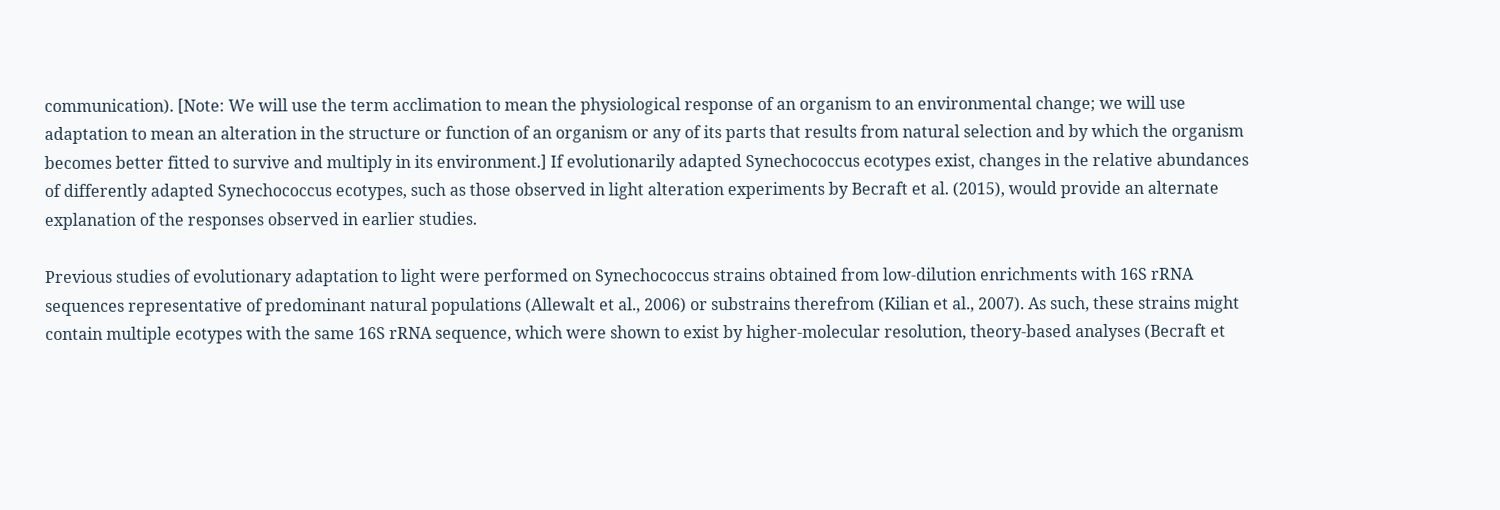communication). [Note: We will use the term acclimation to mean the physiological response of an organism to an environmental change; we will use adaptation to mean an alteration in the structure or function of an organism or any of its parts that results from natural selection and by which the organism becomes better fitted to survive and multiply in its environment.] If evolutionarily adapted Synechococcus ecotypes exist, changes in the relative abundances of differently adapted Synechococcus ecotypes, such as those observed in light alteration experiments by Becraft et al. (2015), would provide an alternate explanation of the responses observed in earlier studies.

Previous studies of evolutionary adaptation to light were performed on Synechococcus strains obtained from low-dilution enrichments with 16S rRNA sequences representative of predominant natural populations (Allewalt et al., 2006) or substrains therefrom (Kilian et al., 2007). As such, these strains might contain multiple ecotypes with the same 16S rRNA sequence, which were shown to exist by higher-molecular resolution, theory-based analyses (Becraft et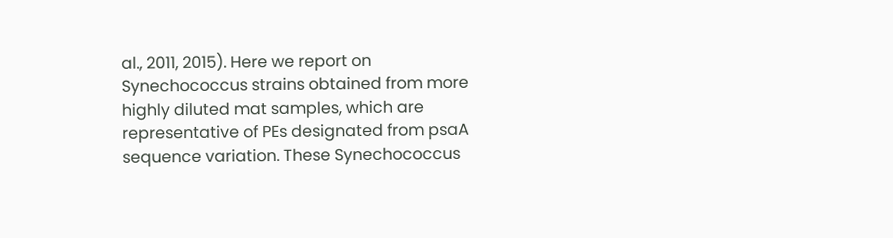al., 2011, 2015). Here we report on Synechococcus strains obtained from more highly diluted mat samples, which are representative of PEs designated from psaA sequence variation. These Synechococcus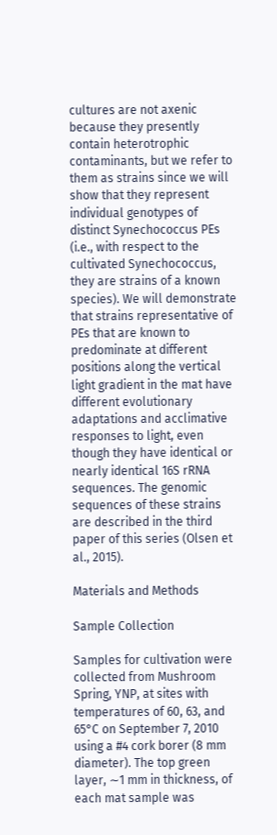cultures are not axenic because they presently contain heterotrophic contaminants, but we refer to them as strains since we will show that they represent individual genotypes of distinct Synechococcus PEs (i.e., with respect to the cultivated Synechococcus, they are strains of a known species). We will demonstrate that strains representative of PEs that are known to predominate at different positions along the vertical light gradient in the mat have different evolutionary adaptations and acclimative responses to light, even though they have identical or nearly identical 16S rRNA sequences. The genomic sequences of these strains are described in the third paper of this series (Olsen et al., 2015).

Materials and Methods

Sample Collection

Samples for cultivation were collected from Mushroom Spring, YNP, at sites with temperatures of 60, 63, and 65°C on September 7, 2010 using a #4 cork borer (8 mm diameter). The top green layer, ∼1 mm in thickness, of each mat sample was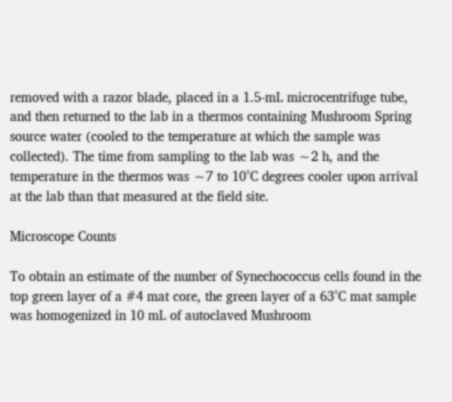removed with a razor blade, placed in a 1.5-mL microcentrifuge tube, and then returned to the lab in a thermos containing Mushroom Spring source water (cooled to the temperature at which the sample was collected). The time from sampling to the lab was ∼2 h, and the temperature in the thermos was ∼7 to 10°C degrees cooler upon arrival at the lab than that measured at the field site.

Microscope Counts

To obtain an estimate of the number of Synechococcus cells found in the top green layer of a #4 mat core, the green layer of a 63°C mat sample was homogenized in 10 mL of autoclaved Mushroom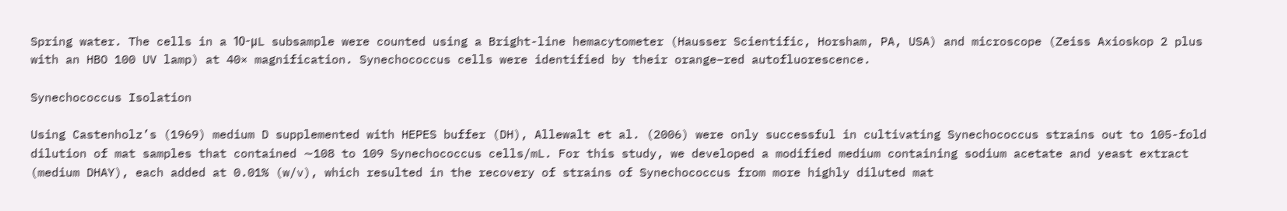Spring water. The cells in a 10-μL subsample were counted using a Bright-line hemacytometer (Hausser Scientific, Horsham, PA, USA) and microscope (Zeiss Axioskop 2 plus with an HBO 100 UV lamp) at 40× magnification. Synechococcus cells were identified by their orange–red autofluorescence.

Synechococcus Isolation

Using Castenholz’s (1969) medium D supplemented with HEPES buffer (DH), Allewalt et al. (2006) were only successful in cultivating Synechococcus strains out to 105-fold dilution of mat samples that contained ∼108 to 109 Synechococcus cells/mL. For this study, we developed a modified medium containing sodium acetate and yeast extract (medium DHAY), each added at 0.01% (w/v), which resulted in the recovery of strains of Synechococcus from more highly diluted mat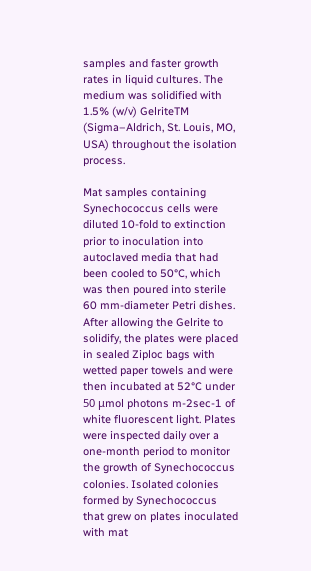samples and faster growth rates in liquid cultures. The medium was solidified with 1.5% (w/v) GelriteTM (Sigma–Aldrich, St. Louis, MO, USA) throughout the isolation process.

Mat samples containing Synechococcus cells were diluted 10-fold to extinction prior to inoculation into autoclaved media that had been cooled to 50°C, which was then poured into sterile 60 mm-diameter Petri dishes. After allowing the Gelrite to solidify, the plates were placed in sealed Ziploc bags with wetted paper towels and were then incubated at 52°C under 50 μmol photons m-2sec-1 of white fluorescent light. Plates were inspected daily over a one-month period to monitor the growth of Synechococcus colonies. Isolated colonies formed by Synechococcus that grew on plates inoculated with mat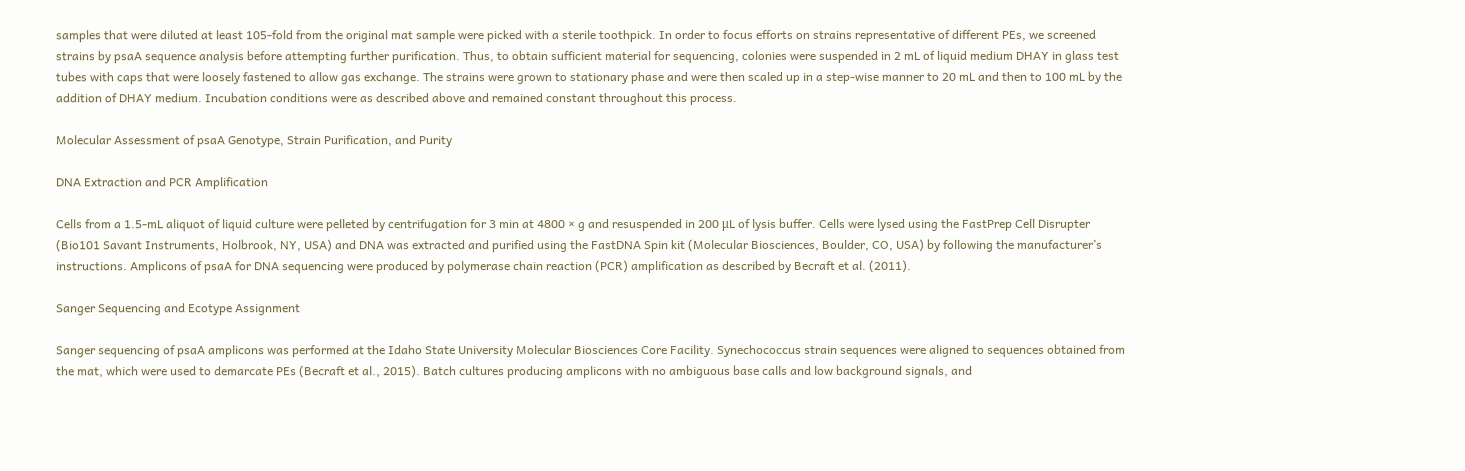samples that were diluted at least 105-fold from the original mat sample were picked with a sterile toothpick. In order to focus efforts on strains representative of different PEs, we screened strains by psaA sequence analysis before attempting further purification. Thus, to obtain sufficient material for sequencing, colonies were suspended in 2 mL of liquid medium DHAY in glass test tubes with caps that were loosely fastened to allow gas exchange. The strains were grown to stationary phase and were then scaled up in a step-wise manner to 20 mL and then to 100 mL by the addition of DHAY medium. Incubation conditions were as described above and remained constant throughout this process.

Molecular Assessment of psaA Genotype, Strain Purification, and Purity

DNA Extraction and PCR Amplification

Cells from a 1.5-mL aliquot of liquid culture were pelleted by centrifugation for 3 min at 4800 × g and resuspended in 200 μL of lysis buffer. Cells were lysed using the FastPrep Cell Disrupter (Bio101 Savant Instruments, Holbrook, NY, USA) and DNA was extracted and purified using the FastDNA Spin kit (Molecular Biosciences, Boulder, CO, USA) by following the manufacturer’s instructions. Amplicons of psaA for DNA sequencing were produced by polymerase chain reaction (PCR) amplification as described by Becraft et al. (2011).

Sanger Sequencing and Ecotype Assignment

Sanger sequencing of psaA amplicons was performed at the Idaho State University Molecular Biosciences Core Facility. Synechococcus strain sequences were aligned to sequences obtained from the mat, which were used to demarcate PEs (Becraft et al., 2015). Batch cultures producing amplicons with no ambiguous base calls and low background signals, and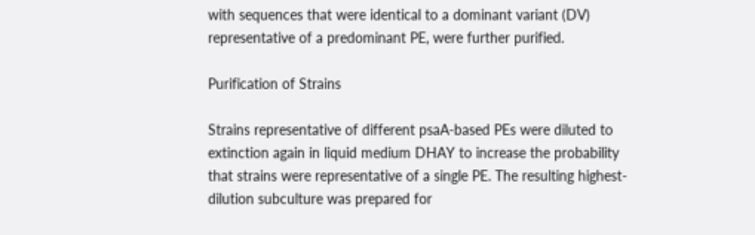with sequences that were identical to a dominant variant (DV) representative of a predominant PE, were further purified.

Purification of Strains

Strains representative of different psaA-based PEs were diluted to extinction again in liquid medium DHAY to increase the probability that strains were representative of a single PE. The resulting highest-dilution subculture was prepared for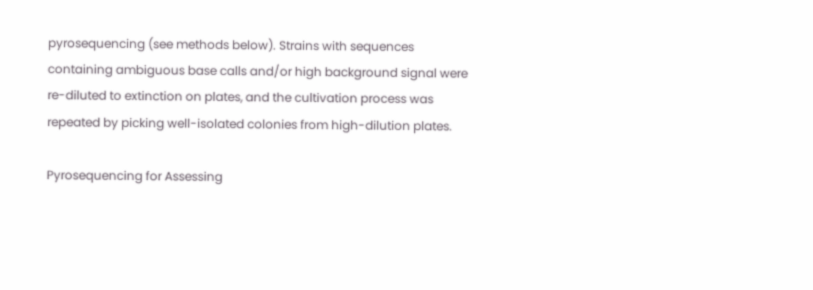pyrosequencing (see methods below). Strains with sequences containing ambiguous base calls and/or high background signal were re-diluted to extinction on plates, and the cultivation process was repeated by picking well-isolated colonies from high-dilution plates.

Pyrosequencing for Assessing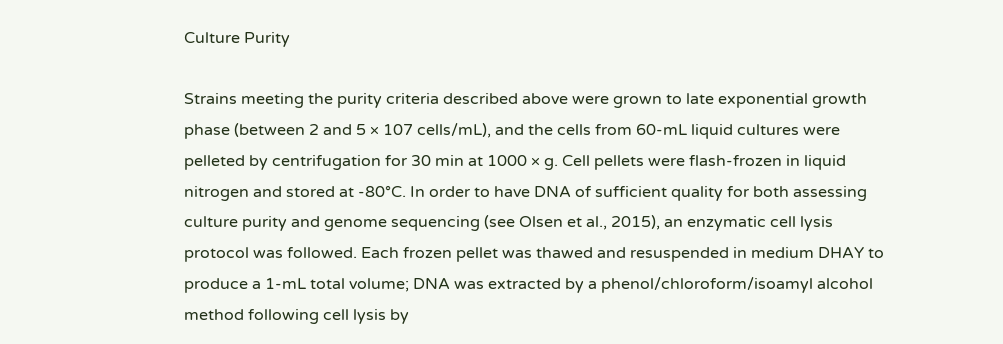Culture Purity

Strains meeting the purity criteria described above were grown to late exponential growth phase (between 2 and 5 × 107 cells/mL), and the cells from 60-mL liquid cultures were pelleted by centrifugation for 30 min at 1000 × g. Cell pellets were flash-frozen in liquid nitrogen and stored at -80°C. In order to have DNA of sufficient quality for both assessing culture purity and genome sequencing (see Olsen et al., 2015), an enzymatic cell lysis protocol was followed. Each frozen pellet was thawed and resuspended in medium DHAY to produce a 1-mL total volume; DNA was extracted by a phenol/chloroform/isoamyl alcohol method following cell lysis by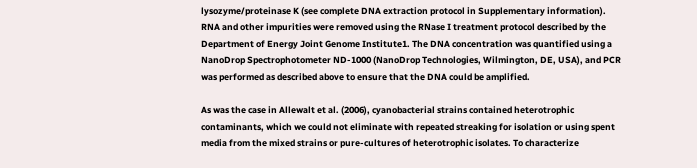lysozyme/proteinase K (see complete DNA extraction protocol in Supplementary information). RNA and other impurities were removed using the RNase I treatment protocol described by the Department of Energy Joint Genome Institute1. The DNA concentration was quantified using a NanoDrop Spectrophotometer ND-1000 (NanoDrop Technologies, Wilmington, DE, USA), and PCR was performed as described above to ensure that the DNA could be amplified.

As was the case in Allewalt et al. (2006), cyanobacterial strains contained heterotrophic contaminants, which we could not eliminate with repeated streaking for isolation or using spent media from the mixed strains or pure-cultures of heterotrophic isolates. To characterize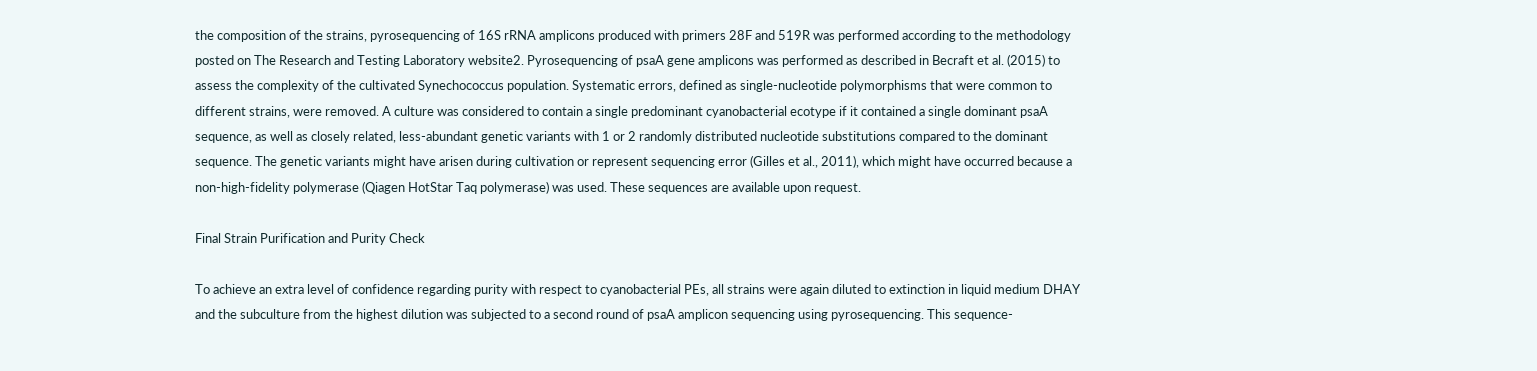the composition of the strains, pyrosequencing of 16S rRNA amplicons produced with primers 28F and 519R was performed according to the methodology posted on The Research and Testing Laboratory website2. Pyrosequencing of psaA gene amplicons was performed as described in Becraft et al. (2015) to assess the complexity of the cultivated Synechococcus population. Systematic errors, defined as single-nucleotide polymorphisms that were common to different strains, were removed. A culture was considered to contain a single predominant cyanobacterial ecotype if it contained a single dominant psaA sequence, as well as closely related, less-abundant genetic variants with 1 or 2 randomly distributed nucleotide substitutions compared to the dominant sequence. The genetic variants might have arisen during cultivation or represent sequencing error (Gilles et al., 2011), which might have occurred because a non-high-fidelity polymerase (Qiagen HotStar Taq polymerase) was used. These sequences are available upon request.

Final Strain Purification and Purity Check

To achieve an extra level of confidence regarding purity with respect to cyanobacterial PEs, all strains were again diluted to extinction in liquid medium DHAY and the subculture from the highest dilution was subjected to a second round of psaA amplicon sequencing using pyrosequencing. This sequence-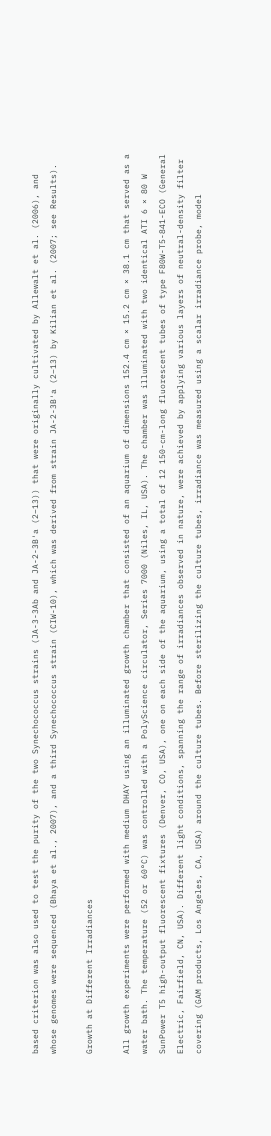based criterion was also used to test the purity of the two Synechococcus strains (JA-3-3Ab and JA-2-3B′a (2–13)) that were originally cultivated by Allewalt et al. (2006), and whose genomes were sequenced (Bhaya et al., 2007), and a third Synechococcus strain (CIW-10), which was derived from strain JA-2-3B′a (2–13) by Kilian et al. (2007; see Results).

Growth at Different Irradiances

All growth experiments were performed with medium DHAY using an illuminated growth chamber that consisted of an aquarium of dimensions 152.4 cm × 15.2 cm × 38.1 cm that served as a water bath. The temperature (52 or 60°C) was controlled with a PolyScience circulator, Series 7000 (Niles, IL, USA). The chamber was illuminated with two identical ATI 6 × 80 W SunPower T5 high-output fluorescent fixtures (Denver, CO, USA), one on each side of the aquarium, using a total of 12 150-cm-long fluorescent tubes of type F80W-T5-841-ECO (General Electric, Fairfield, CN, USA). Different light conditions, spanning the range of irradiances observed in nature, were achieved by applying various layers of neutral-density filter covering (GAM products, Los Angeles, CA, USA) around the culture tubes. Before sterilizing the culture tubes, irradiance was measured using a scalar irradiance probe, model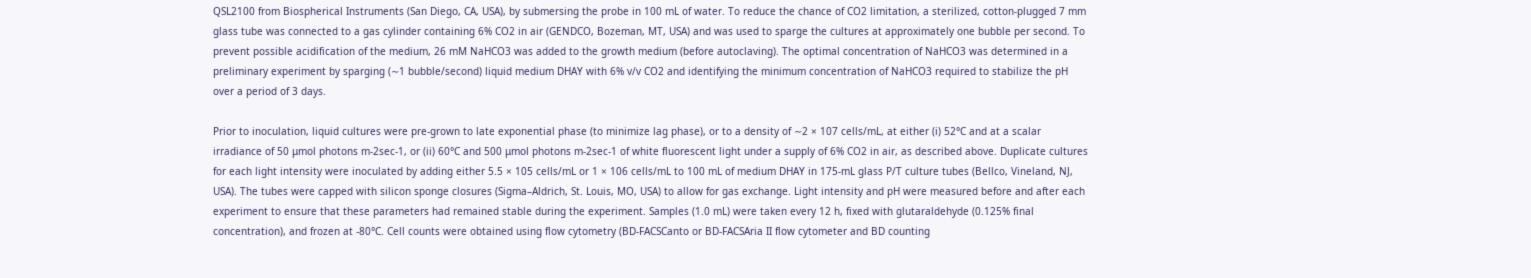QSL2100 from Biospherical Instruments (San Diego, CA, USA), by submersing the probe in 100 mL of water. To reduce the chance of CO2 limitation, a sterilized, cotton-plugged 7 mm glass tube was connected to a gas cylinder containing 6% CO2 in air (GENDCO, Bozeman, MT, USA) and was used to sparge the cultures at approximately one bubble per second. To prevent possible acidification of the medium, 26 mM NaHCO3 was added to the growth medium (before autoclaving). The optimal concentration of NaHCO3 was determined in a preliminary experiment by sparging (∼1 bubble/second) liquid medium DHAY with 6% v/v CO2 and identifying the minimum concentration of NaHCO3 required to stabilize the pH over a period of 3 days.

Prior to inoculation, liquid cultures were pre-grown to late exponential phase (to minimize lag phase), or to a density of ∼2 × 107 cells/mL, at either (i) 52°C and at a scalar irradiance of 50 μmol photons m-2sec-1, or (ii) 60°C and 500 μmol photons m-2sec-1 of white fluorescent light under a supply of 6% CO2 in air, as described above. Duplicate cultures for each light intensity were inoculated by adding either 5.5 × 105 cells/mL or 1 × 106 cells/mL to 100 mL of medium DHAY in 175-mL glass P/T culture tubes (Bellco, Vineland, NJ, USA). The tubes were capped with silicon sponge closures (Sigma–Aldrich, St. Louis, MO, USA) to allow for gas exchange. Light intensity and pH were measured before and after each experiment to ensure that these parameters had remained stable during the experiment. Samples (1.0 mL) were taken every 12 h, fixed with glutaraldehyde (0.125% final concentration), and frozen at -80°C. Cell counts were obtained using flow cytometry (BD-FACSCanto or BD-FACSAria II flow cytometer and BD counting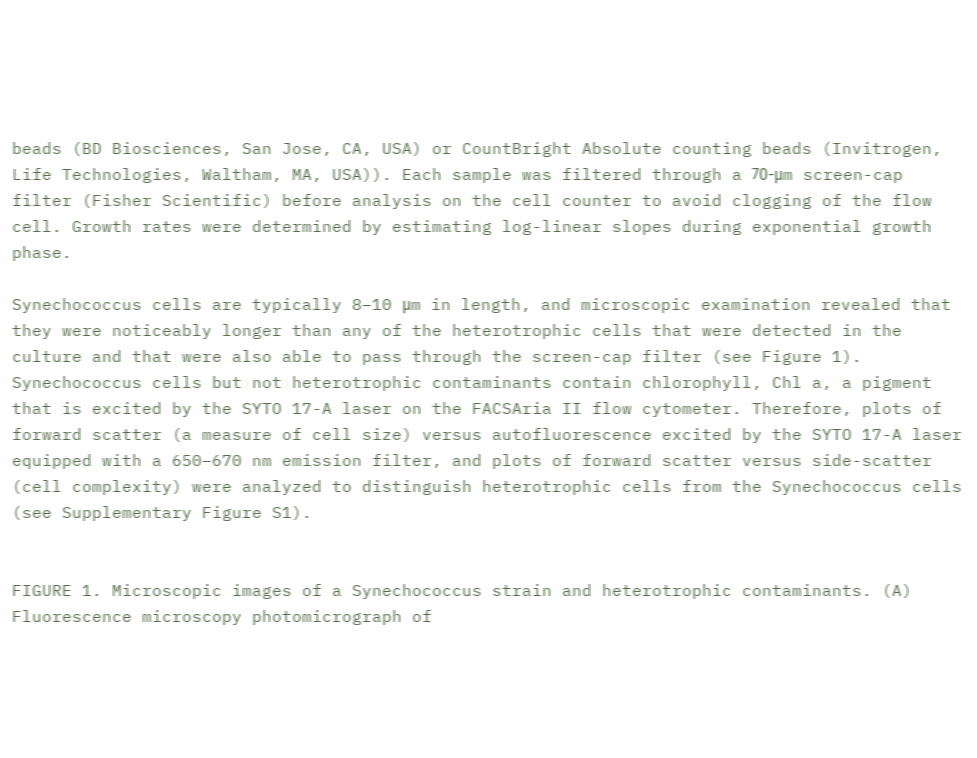beads (BD Biosciences, San Jose, CA, USA) or CountBright Absolute counting beads (Invitrogen, Life Technologies, Waltham, MA, USA)). Each sample was filtered through a 70-μm screen-cap filter (Fisher Scientific) before analysis on the cell counter to avoid clogging of the flow cell. Growth rates were determined by estimating log-linear slopes during exponential growth phase.

Synechococcus cells are typically 8–10 μm in length, and microscopic examination revealed that they were noticeably longer than any of the heterotrophic cells that were detected in the culture and that were also able to pass through the screen-cap filter (see Figure 1). Synechococcus cells but not heterotrophic contaminants contain chlorophyll, Chl a, a pigment that is excited by the SYTO 17-A laser on the FACSAria II flow cytometer. Therefore, plots of forward scatter (a measure of cell size) versus autofluorescence excited by the SYTO 17-A laser equipped with a 650–670 nm emission filter, and plots of forward scatter versus side-scatter (cell complexity) were analyzed to distinguish heterotrophic cells from the Synechococcus cells (see Supplementary Figure S1).


FIGURE 1. Microscopic images of a Synechococcus strain and heterotrophic contaminants. (A) Fluorescence microscopy photomicrograph of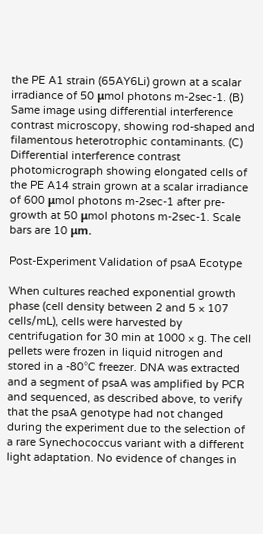the PE A1 strain (65AY6Li) grown at a scalar irradiance of 50 μmol photons m-2sec-1. (B) Same image using differential interference contrast microscopy, showing rod-shaped and filamentous heterotrophic contaminants. (C) Differential interference contrast photomicrograph showing elongated cells of the PE A14 strain grown at a scalar irradiance of 600 μmol photons m-2sec-1 after pre-growth at 50 μmol photons m-2sec-1. Scale bars are 10 μm.

Post-Experiment Validation of psaA Ecotype

When cultures reached exponential growth phase (cell density between 2 and 5 × 107 cells/mL), cells were harvested by centrifugation for 30 min at 1000 × g. The cell pellets were frozen in liquid nitrogen and stored in a -80°C freezer. DNA was extracted and a segment of psaA was amplified by PCR and sequenced, as described above, to verify that the psaA genotype had not changed during the experiment due to the selection of a rare Synechococcus variant with a different light adaptation. No evidence of changes in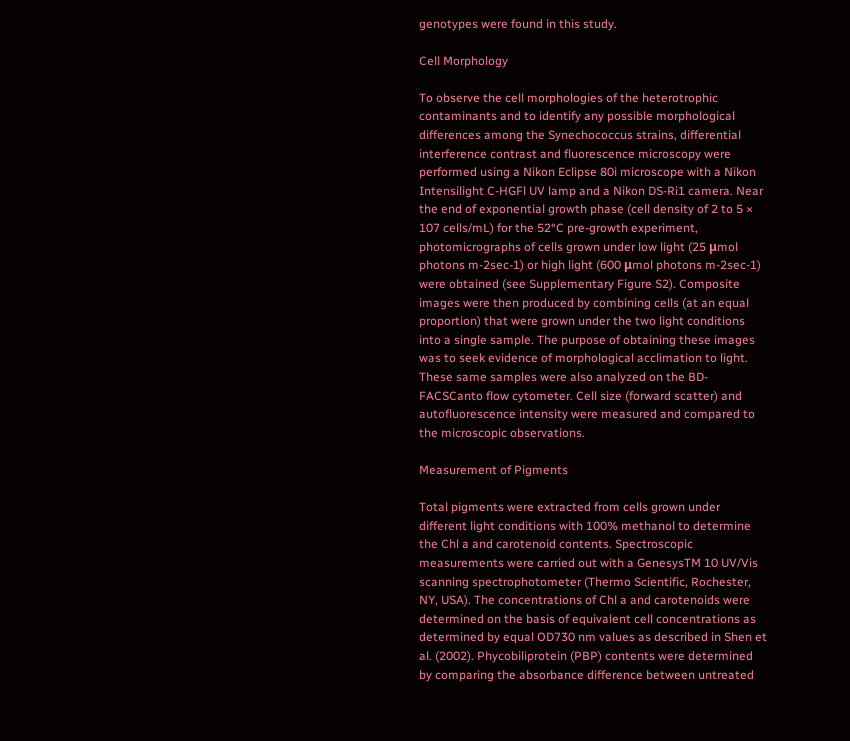genotypes were found in this study.

Cell Morphology

To observe the cell morphologies of the heterotrophic contaminants and to identify any possible morphological differences among the Synechococcus strains, differential interference contrast and fluorescence microscopy were performed using a Nikon Eclipse 80i microscope with a Nikon Intensilight C-HGFl UV lamp and a Nikon DS-Ri1 camera. Near the end of exponential growth phase (cell density of 2 to 5 × 107 cells/mL) for the 52°C pre-growth experiment, photomicrographs of cells grown under low light (25 μmol photons m-2sec-1) or high light (600 μmol photons m-2sec-1) were obtained (see Supplementary Figure S2). Composite images were then produced by combining cells (at an equal proportion) that were grown under the two light conditions into a single sample. The purpose of obtaining these images was to seek evidence of morphological acclimation to light. These same samples were also analyzed on the BD-FACSCanto flow cytometer. Cell size (forward scatter) and autofluorescence intensity were measured and compared to the microscopic observations.

Measurement of Pigments

Total pigments were extracted from cells grown under different light conditions with 100% methanol to determine the Chl a and carotenoid contents. Spectroscopic measurements were carried out with a GenesysTM 10 UV/Vis scanning spectrophotometer (Thermo Scientific, Rochester, NY, USA). The concentrations of Chl a and carotenoids were determined on the basis of equivalent cell concentrations as determined by equal OD730 nm values as described in Shen et al. (2002). Phycobiliprotein (PBP) contents were determined by comparing the absorbance difference between untreated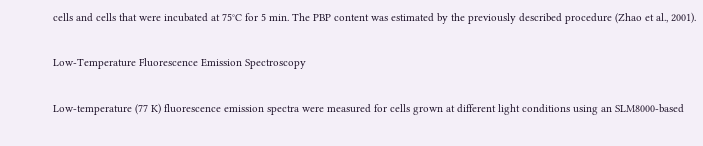cells and cells that were incubated at 75°C for 5 min. The PBP content was estimated by the previously described procedure (Zhao et al., 2001).

Low-Temperature Fluorescence Emission Spectroscopy

Low-temperature (77 K) fluorescence emission spectra were measured for cells grown at different light conditions using an SLM8000-based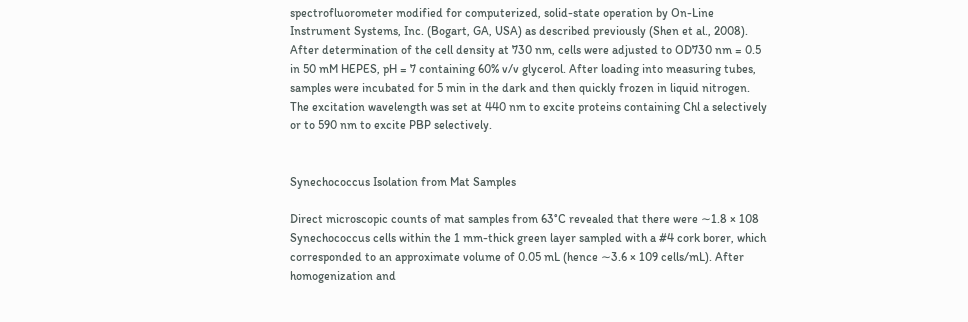spectrofluorometer modified for computerized, solid-state operation by On-Line Instrument Systems, Inc. (Bogart, GA, USA) as described previously (Shen et al., 2008). After determination of the cell density at 730 nm, cells were adjusted to OD730 nm = 0.5 in 50 mM HEPES, pH = 7 containing 60% v/v glycerol. After loading into measuring tubes, samples were incubated for 5 min in the dark and then quickly frozen in liquid nitrogen. The excitation wavelength was set at 440 nm to excite proteins containing Chl a selectively or to 590 nm to excite PBP selectively.


Synechococcus Isolation from Mat Samples

Direct microscopic counts of mat samples from 63°C revealed that there were ∼1.8 × 108 Synechococcus cells within the 1 mm-thick green layer sampled with a #4 cork borer, which corresponded to an approximate volume of 0.05 mL (hence ∼3.6 × 109 cells/mL). After homogenization and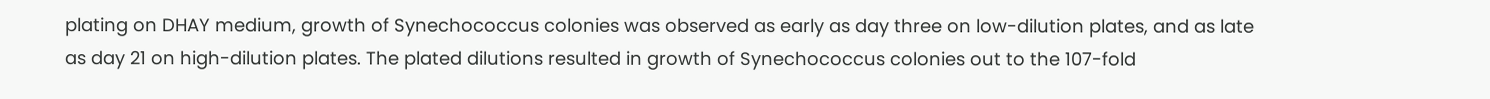plating on DHAY medium, growth of Synechococcus colonies was observed as early as day three on low-dilution plates, and as late as day 21 on high-dilution plates. The plated dilutions resulted in growth of Synechococcus colonies out to the 107-fold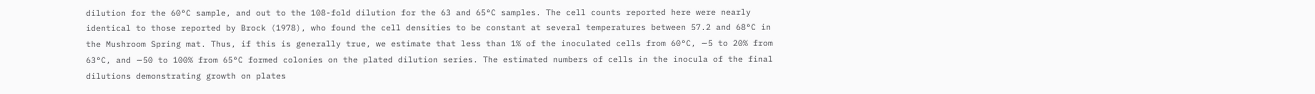dilution for the 60°C sample, and out to the 108-fold dilution for the 63 and 65°C samples. The cell counts reported here were nearly identical to those reported by Brock (1978), who found the cell densities to be constant at several temperatures between 57.2 and 68°C in the Mushroom Spring mat. Thus, if this is generally true, we estimate that less than 1% of the inoculated cells from 60°C, ∼5 to 20% from 63°C, and ∼50 to 100% from 65°C formed colonies on the plated dilution series. The estimated numbers of cells in the inocula of the final dilutions demonstrating growth on plates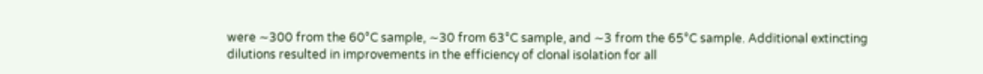were ∼300 from the 60°C sample, ∼30 from 63°C sample, and ∼3 from the 65°C sample. Additional extincting dilutions resulted in improvements in the efficiency of clonal isolation for all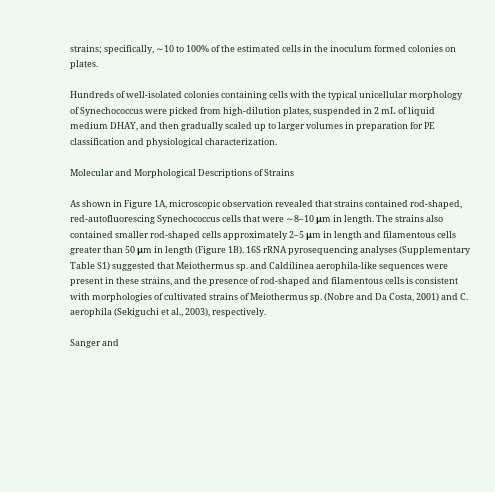strains; specifically, ∼10 to 100% of the estimated cells in the inoculum formed colonies on plates.

Hundreds of well-isolated colonies containing cells with the typical unicellular morphology of Synechococcus were picked from high-dilution plates, suspended in 2 mL of liquid medium DHAY, and then gradually scaled up to larger volumes in preparation for PE classification and physiological characterization.

Molecular and Morphological Descriptions of Strains

As shown in Figure 1A, microscopic observation revealed that strains contained rod-shaped, red-autofluorescing Synechococcus cells that were ∼8–10 μm in length. The strains also contained smaller rod-shaped cells approximately 2–5 μm in length and filamentous cells greater than 50 μm in length (Figure 1B). 16S rRNA pyrosequencing analyses (Supplementary Table S1) suggested that Meiothermus sp. and Caldilinea aerophila-like sequences were present in these strains, and the presence of rod-shaped and filamentous cells is consistent with morphologies of cultivated strains of Meiothermus sp. (Nobre and Da Costa, 2001) and C. aerophila (Sekiguchi et al., 2003), respectively.

Sanger and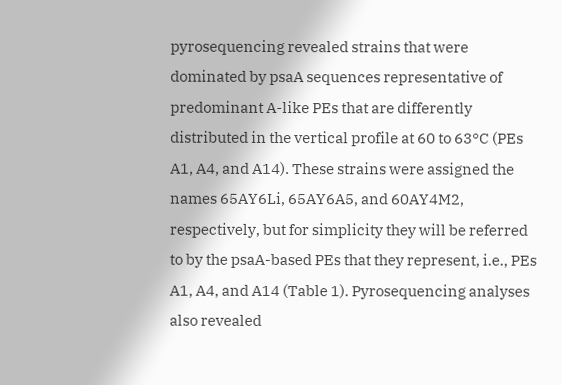pyrosequencing revealed strains that were dominated by psaA sequences representative of predominant A-like PEs that are differently distributed in the vertical profile at 60 to 63°C (PEs A1, A4, and A14). These strains were assigned the names 65AY6Li, 65AY6A5, and 60AY4M2, respectively, but for simplicity they will be referred to by the psaA-based PEs that they represent, i.e., PEs A1, A4, and A14 (Table 1). Pyrosequencing analyses also revealed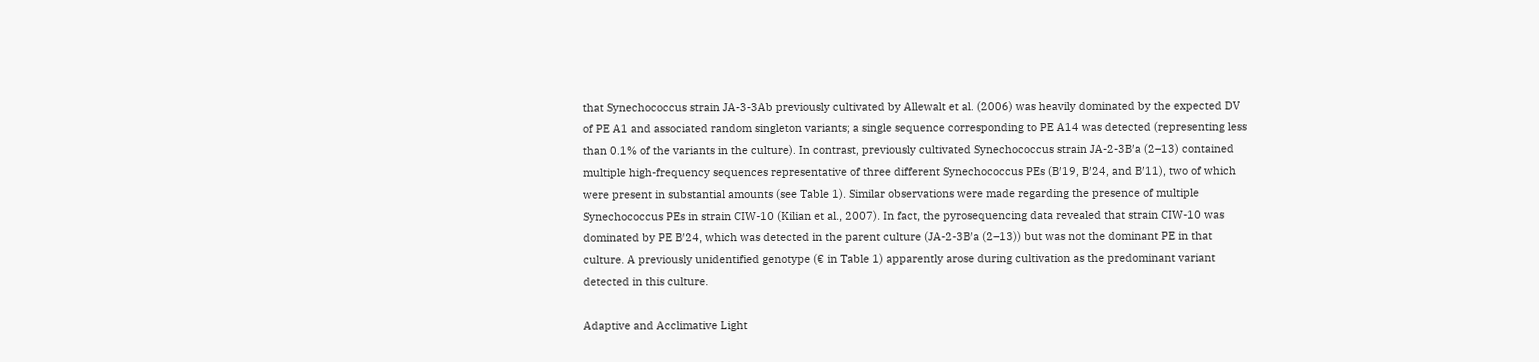that Synechococcus strain JA-3-3Ab previously cultivated by Allewalt et al. (2006) was heavily dominated by the expected DV of PE A1 and associated random singleton variants; a single sequence corresponding to PE A14 was detected (representing less than 0.1% of the variants in the culture). In contrast, previously cultivated Synechococcus strain JA-2-3B′a (2–13) contained multiple high-frequency sequences representative of three different Synechococcus PEs (B′19, B′24, and B′11), two of which were present in substantial amounts (see Table 1). Similar observations were made regarding the presence of multiple Synechococcus PEs in strain CIW-10 (Kilian et al., 2007). In fact, the pyrosequencing data revealed that strain CIW-10 was dominated by PE B′24, which was detected in the parent culture (JA-2-3B′a (2–13)) but was not the dominant PE in that culture. A previously unidentified genotype (€ in Table 1) apparently arose during cultivation as the predominant variant detected in this culture.

Adaptive and Acclimative Light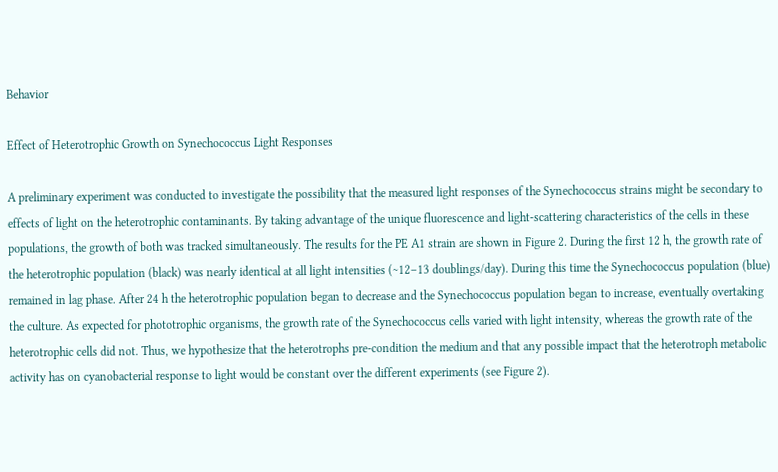Behavior

Effect of Heterotrophic Growth on Synechococcus Light Responses

A preliminary experiment was conducted to investigate the possibility that the measured light responses of the Synechococcus strains might be secondary to effects of light on the heterotrophic contaminants. By taking advantage of the unique fluorescence and light-scattering characteristics of the cells in these populations, the growth of both was tracked simultaneously. The results for the PE A1 strain are shown in Figure 2. During the first 12 h, the growth rate of the heterotrophic population (black) was nearly identical at all light intensities (∼12–13 doublings/day). During this time the Synechococcus population (blue) remained in lag phase. After 24 h the heterotrophic population began to decrease and the Synechococcus population began to increase, eventually overtaking the culture. As expected for phototrophic organisms, the growth rate of the Synechococcus cells varied with light intensity, whereas the growth rate of the heterotrophic cells did not. Thus, we hypothesize that the heterotrophs pre-condition the medium and that any possible impact that the heterotroph metabolic activity has on cyanobacterial response to light would be constant over the different experiments (see Figure 2).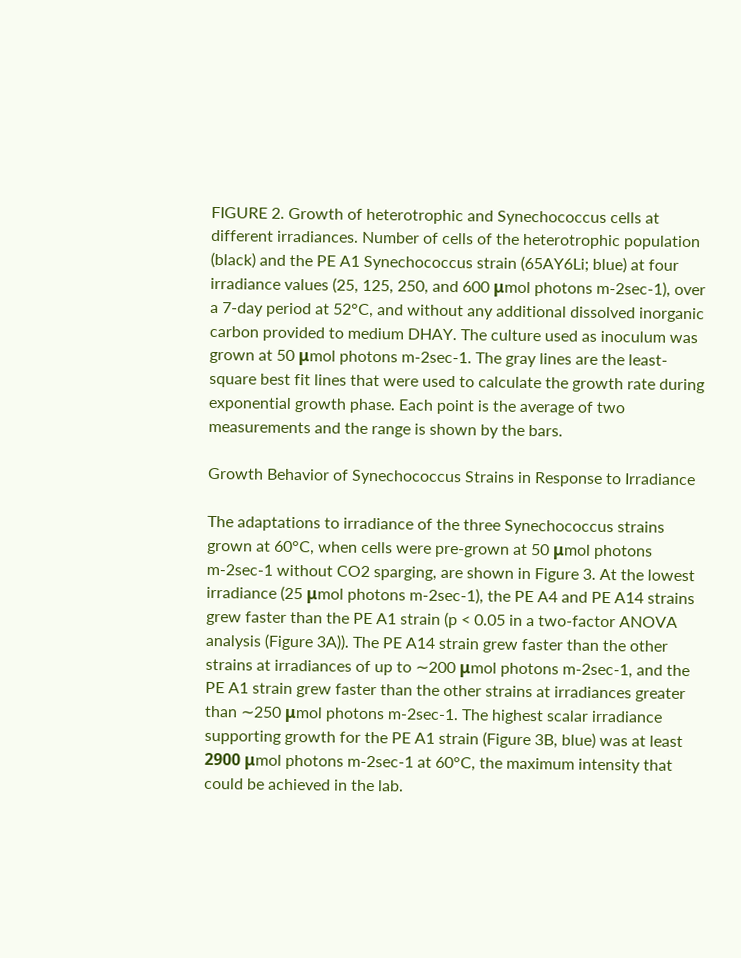FIGURE 2. Growth of heterotrophic and Synechococcus cells at different irradiances. Number of cells of the heterotrophic population (black) and the PE A1 Synechococcus strain (65AY6Li; blue) at four irradiance values (25, 125, 250, and 600 μmol photons m-2sec-1), over a 7-day period at 52°C, and without any additional dissolved inorganic carbon provided to medium DHAY. The culture used as inoculum was grown at 50 μmol photons m-2sec-1. The gray lines are the least-square best fit lines that were used to calculate the growth rate during exponential growth phase. Each point is the average of two measurements and the range is shown by the bars.

Growth Behavior of Synechococcus Strains in Response to Irradiance

The adaptations to irradiance of the three Synechococcus strains grown at 60°C, when cells were pre-grown at 50 μmol photons m-2sec-1 without CO2 sparging, are shown in Figure 3. At the lowest irradiance (25 μmol photons m-2sec-1), the PE A4 and PE A14 strains grew faster than the PE A1 strain (p < 0.05 in a two-factor ANOVA analysis (Figure 3A)). The PE A14 strain grew faster than the other strains at irradiances of up to ∼200 μmol photons m-2sec-1, and the PE A1 strain grew faster than the other strains at irradiances greater than ∼250 μmol photons m-2sec-1. The highest scalar irradiance supporting growth for the PE A1 strain (Figure 3B, blue) was at least 2900 μmol photons m-2sec-1 at 60°C, the maximum intensity that could be achieved in the lab.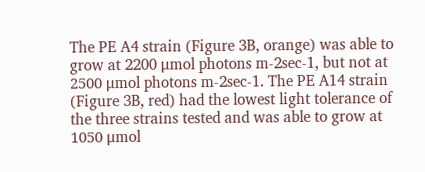The PE A4 strain (Figure 3B, orange) was able to grow at 2200 μmol photons m-2sec-1, but not at 2500 μmol photons m-2sec-1. The PE A14 strain (Figure 3B, red) had the lowest light tolerance of the three strains tested and was able to grow at 1050 μmol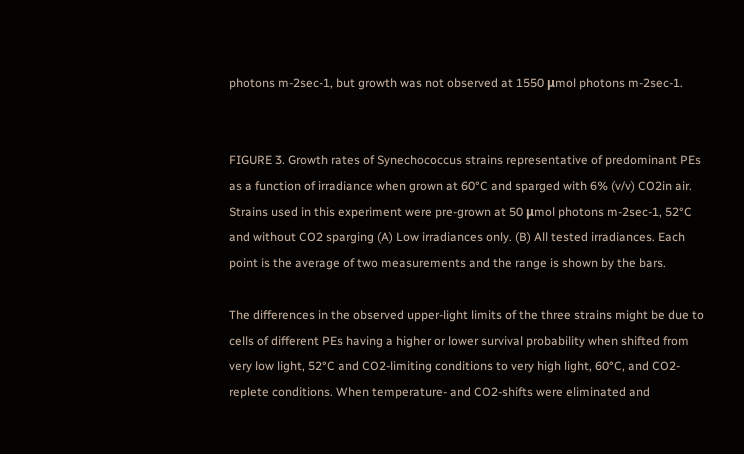photons m-2sec-1, but growth was not observed at 1550 μmol photons m-2sec-1.


FIGURE 3. Growth rates of Synechococcus strains representative of predominant PEs as a function of irradiance when grown at 60°C and sparged with 6% (v/v) CO2in air. Strains used in this experiment were pre-grown at 50 μmol photons m-2sec-1, 52°C and without CO2 sparging (A) Low irradiances only. (B) All tested irradiances. Each point is the average of two measurements and the range is shown by the bars.

The differences in the observed upper-light limits of the three strains might be due to cells of different PEs having a higher or lower survival probability when shifted from very low light, 52°C and CO2-limiting conditions to very high light, 60°C, and CO2-replete conditions. When temperature- and CO2-shifts were eliminated and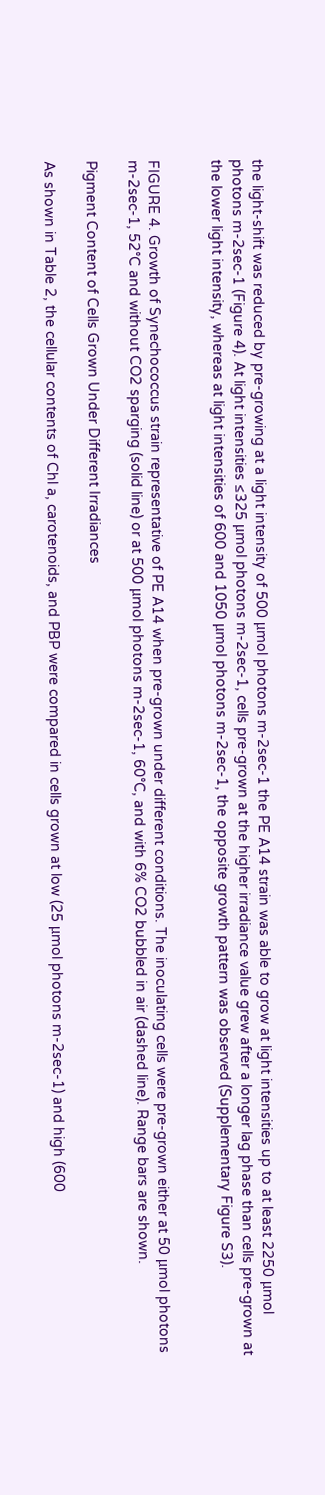the light-shift was reduced by pre-growing at a light intensity of 500 μmol photons m-2sec-1 the PE A14 strain was able to grow at light intensities up to at least 2250 μmol photons m-2sec-1 (Figure 4). At light intensities ≤325 μmol photons m-2sec-1, cells pre-grown at the higher irradiance value grew after a longer lag phase than cells pre-grown at the lower light intensity, whereas at light intensities of 600 and 1050 μmol photons m-2sec-1, the opposite growth pattern was observed (Supplementary Figure S3).


FIGURE 4. Growth of Synechococcus strain representative of PE A14 when pre-grown under different conditions. The inoculating cells were pre-grown either at 50 μmol photons m-2sec-1, 52°C and without CO2 sparging (solid line) or at 500 μmol photons m-2sec-1, 60°C, and with 6% CO2 bubbled in air (dashed line). Range bars are shown.

Pigment Content of Cells Grown Under Different Irradiances

As shown in Table 2, the cellular contents of Chl a, carotenoids, and PBP were compared in cells grown at low (25 μmol photons m-2sec-1) and high (600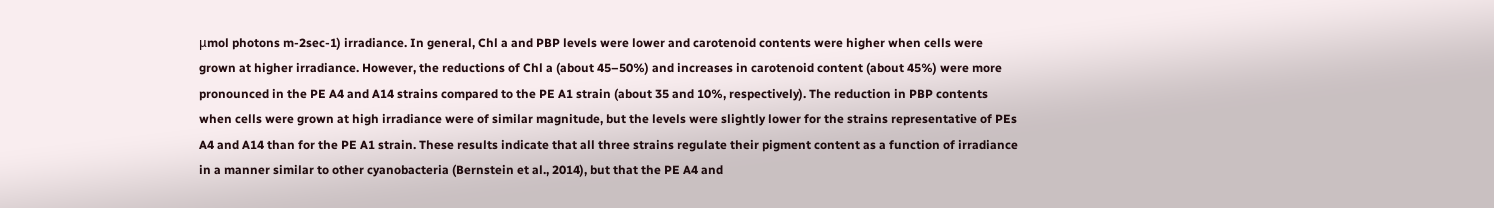μmol photons m-2sec-1) irradiance. In general, Chl a and PBP levels were lower and carotenoid contents were higher when cells were grown at higher irradiance. However, the reductions of Chl a (about 45–50%) and increases in carotenoid content (about 45%) were more pronounced in the PE A4 and A14 strains compared to the PE A1 strain (about 35 and 10%, respectively). The reduction in PBP contents when cells were grown at high irradiance were of similar magnitude, but the levels were slightly lower for the strains representative of PEs A4 and A14 than for the PE A1 strain. These results indicate that all three strains regulate their pigment content as a function of irradiance in a manner similar to other cyanobacteria (Bernstein et al., 2014), but that the PE A4 and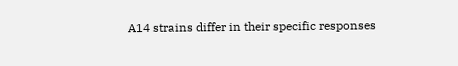A14 strains differ in their specific responses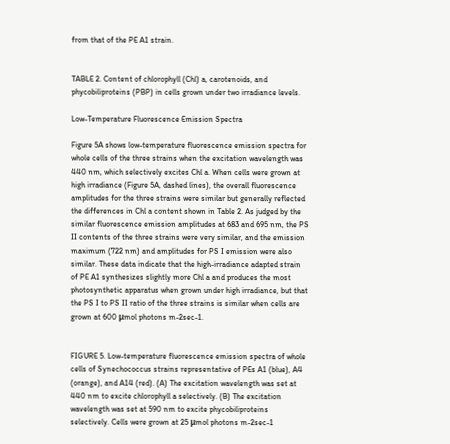from that of the PE A1 strain.


TABLE 2. Content of chlorophyll (Chl) a, carotenoids, and phycobiliproteins (PBP) in cells grown under two irradiance levels.

Low-Temperature Fluorescence Emission Spectra

Figure 5A shows low-temperature fluorescence emission spectra for whole cells of the three strains when the excitation wavelength was 440 nm, which selectively excites Chl a. When cells were grown at high irradiance (Figure 5A, dashed lines), the overall fluorescence amplitudes for the three strains were similar but generally reflected the differences in Chl a content shown in Table 2. As judged by the similar fluorescence emission amplitudes at 683 and 695 nm, the PS II contents of the three strains were very similar, and the emission maximum (722 nm) and amplitudes for PS I emission were also similar. These data indicate that the high-irradiance adapted strain of PE A1 synthesizes slightly more Chl a and produces the most photosynthetic apparatus when grown under high irradiance, but that the PS I to PS II ratio of the three strains is similar when cells are grown at 600 μmol photons m-2sec-1.


FIGURE 5. Low-temperature fluorescence emission spectra of whole cells of Synechococcus strains representative of PEs A1 (blue), A4 (orange), and A14 (red). (A) The excitation wavelength was set at 440 nm to excite chlorophyll a selectively. (B) The excitation wavelength was set at 590 nm to excite phycobiliproteins selectively. Cells were grown at 25 μmol photons m-2sec-1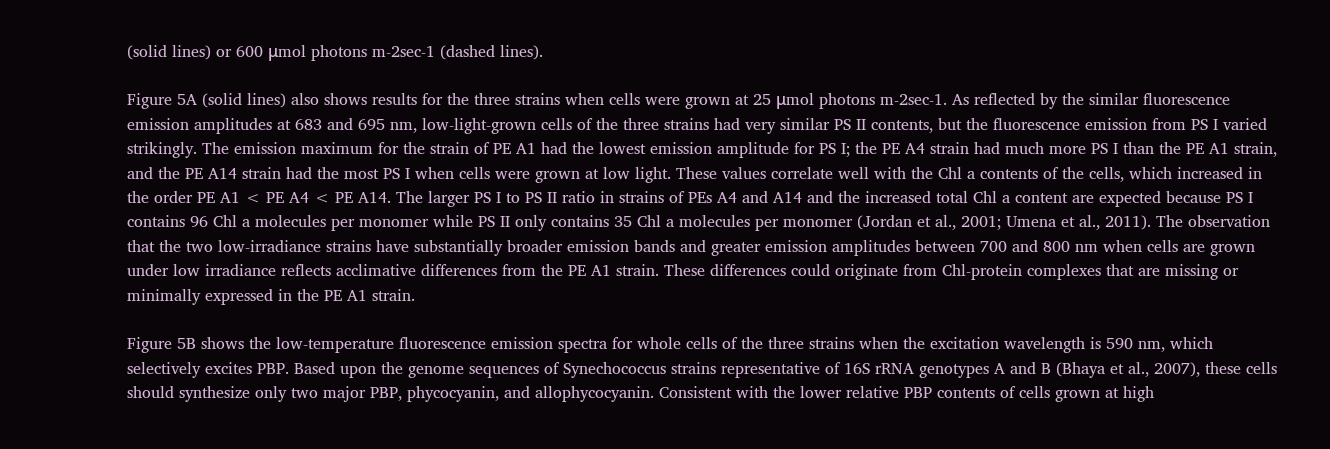(solid lines) or 600 μmol photons m-2sec-1 (dashed lines).

Figure 5A (solid lines) also shows results for the three strains when cells were grown at 25 μmol photons m-2sec-1. As reflected by the similar fluorescence emission amplitudes at 683 and 695 nm, low-light-grown cells of the three strains had very similar PS II contents, but the fluorescence emission from PS I varied strikingly. The emission maximum for the strain of PE A1 had the lowest emission amplitude for PS I; the PE A4 strain had much more PS I than the PE A1 strain, and the PE A14 strain had the most PS I when cells were grown at low light. These values correlate well with the Chl a contents of the cells, which increased in the order PE A1 < PE A4 < PE A14. The larger PS I to PS II ratio in strains of PEs A4 and A14 and the increased total Chl a content are expected because PS I contains 96 Chl a molecules per monomer while PS II only contains 35 Chl a molecules per monomer (Jordan et al., 2001; Umena et al., 2011). The observation that the two low-irradiance strains have substantially broader emission bands and greater emission amplitudes between 700 and 800 nm when cells are grown under low irradiance reflects acclimative differences from the PE A1 strain. These differences could originate from Chl-protein complexes that are missing or minimally expressed in the PE A1 strain.

Figure 5B shows the low-temperature fluorescence emission spectra for whole cells of the three strains when the excitation wavelength is 590 nm, which selectively excites PBP. Based upon the genome sequences of Synechococcus strains representative of 16S rRNA genotypes A and B (Bhaya et al., 2007), these cells should synthesize only two major PBP, phycocyanin, and allophycocyanin. Consistent with the lower relative PBP contents of cells grown at high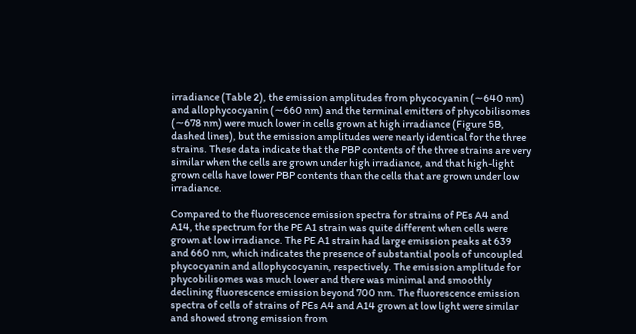irradiance (Table 2), the emission amplitudes from phycocyanin (∼640 nm) and allophycocyanin (∼660 nm) and the terminal emitters of phycobilisomes (∼678 nm) were much lower in cells grown at high irradiance (Figure 5B, dashed lines), but the emission amplitudes were nearly identical for the three strains. These data indicate that the PBP contents of the three strains are very similar when the cells are grown under high irradiance, and that high-light grown cells have lower PBP contents than the cells that are grown under low irradiance.

Compared to the fluorescence emission spectra for strains of PEs A4 and A14, the spectrum for the PE A1 strain was quite different when cells were grown at low irradiance. The PE A1 strain had large emission peaks at 639 and 660 nm, which indicates the presence of substantial pools of uncoupled phycocyanin and allophycocyanin, respectively. The emission amplitude for phycobilisomes was much lower and there was minimal and smoothly declining fluorescence emission beyond 700 nm. The fluorescence emission spectra of cells of strains of PEs A4 and A14 grown at low light were similar and showed strong emission from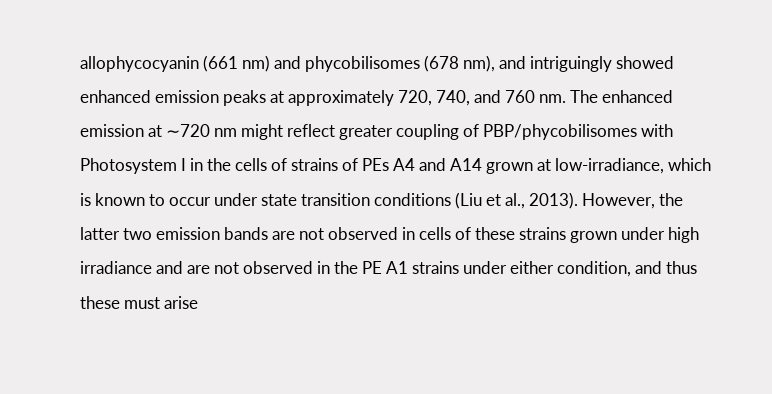allophycocyanin (661 nm) and phycobilisomes (678 nm), and intriguingly showed enhanced emission peaks at approximately 720, 740, and 760 nm. The enhanced emission at ∼720 nm might reflect greater coupling of PBP/phycobilisomes with Photosystem I in the cells of strains of PEs A4 and A14 grown at low-irradiance, which is known to occur under state transition conditions (Liu et al., 2013). However, the latter two emission bands are not observed in cells of these strains grown under high irradiance and are not observed in the PE A1 strains under either condition, and thus these must arise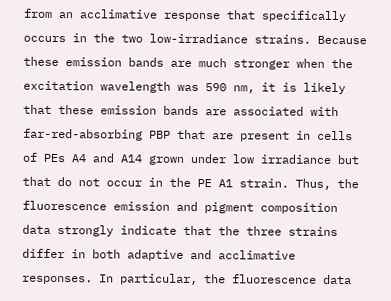from an acclimative response that specifically occurs in the two low-irradiance strains. Because these emission bands are much stronger when the excitation wavelength was 590 nm, it is likely that these emission bands are associated with far-red-absorbing PBP that are present in cells of PEs A4 and A14 grown under low irradiance but that do not occur in the PE A1 strain. Thus, the fluorescence emission and pigment composition data strongly indicate that the three strains differ in both adaptive and acclimative responses. In particular, the fluorescence data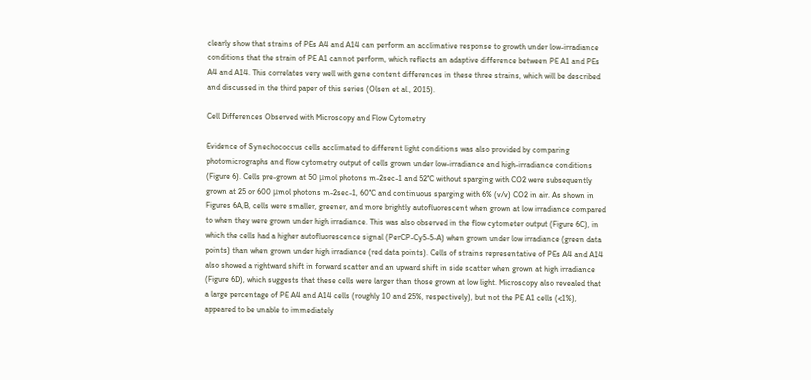clearly show that strains of PEs A4 and A14 can perform an acclimative response to growth under low-irradiance conditions that the strain of PE A1 cannot perform, which reflects an adaptive difference between PE A1 and PEs A4 and A14. This correlates very well with gene content differences in these three strains, which will be described and discussed in the third paper of this series (Olsen et al., 2015).

Cell Differences Observed with Microscopy and Flow Cytometry

Evidence of Synechococcus cells acclimated to different light conditions was also provided by comparing photomicrographs and flow cytometry output of cells grown under low-irradiance and high-irradiance conditions (Figure 6). Cells pre-grown at 50 μmol photons m-2sec-1 and 52°C without sparging with CO2 were subsequently grown at 25 or 600 μmol photons m-2sec-1, 60°C and continuous sparging with 6% (v/v) CO2 in air. As shown in Figures 6A,B, cells were smaller, greener, and more brightly autofluorescent when grown at low irradiance compared to when they were grown under high irradiance. This was also observed in the flow cytometer output (Figure 6C), in which the cells had a higher autofluorescence signal (PerCP-Cy5-5-A) when grown under low irradiance (green data points) than when grown under high irradiance (red data points). Cells of strains representative of PEs A4 and A14 also showed a rightward shift in forward scatter and an upward shift in side scatter when grown at high irradiance (Figure 6D), which suggests that these cells were larger than those grown at low light. Microscopy also revealed that a large percentage of PE A4 and A14 cells (roughly 10 and 25%, respectively), but not the PE A1 cells (<1%), appeared to be unable to immediately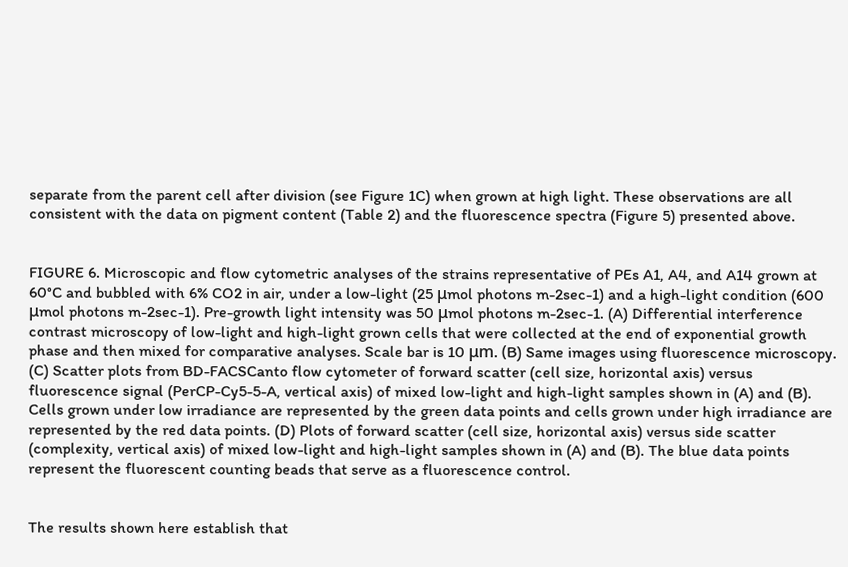separate from the parent cell after division (see Figure 1C) when grown at high light. These observations are all consistent with the data on pigment content (Table 2) and the fluorescence spectra (Figure 5) presented above.


FIGURE 6. Microscopic and flow cytometric analyses of the strains representative of PEs A1, A4, and A14 grown at 60°C and bubbled with 6% CO2 in air, under a low-light (25 μmol photons m-2sec-1) and a high-light condition (600 μmol photons m-2sec-1). Pre-growth light intensity was 50 μmol photons m-2sec-1. (A) Differential interference contrast microscopy of low-light and high-light grown cells that were collected at the end of exponential growth phase and then mixed for comparative analyses. Scale bar is 10 μm. (B) Same images using fluorescence microscopy. (C) Scatter plots from BD-FACSCanto flow cytometer of forward scatter (cell size, horizontal axis) versus fluorescence signal (PerCP-Cy5-5-A, vertical axis) of mixed low-light and high-light samples shown in (A) and (B). Cells grown under low irradiance are represented by the green data points and cells grown under high irradiance are represented by the red data points. (D) Plots of forward scatter (cell size, horizontal axis) versus side scatter (complexity, vertical axis) of mixed low-light and high-light samples shown in (A) and (B). The blue data points represent the fluorescent counting beads that serve as a fluorescence control.


The results shown here establish that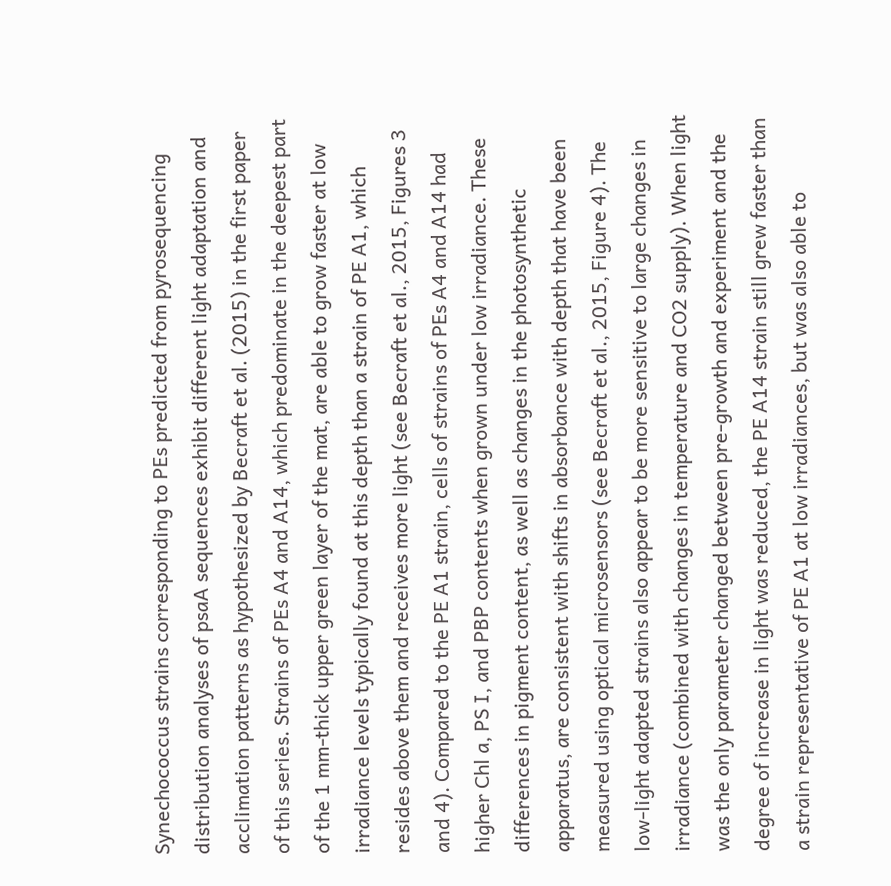Synechococcus strains corresponding to PEs predicted from pyrosequencing distribution analyses of psaA sequences exhibit different light adaptation and acclimation patterns as hypothesized by Becraft et al. (2015) in the first paper of this series. Strains of PEs A4 and A14, which predominate in the deepest part of the 1 mm-thick upper green layer of the mat, are able to grow faster at low irradiance levels typically found at this depth than a strain of PE A1, which resides above them and receives more light (see Becraft et al., 2015, Figures 3 and 4). Compared to the PE A1 strain, cells of strains of PEs A4 and A14 had higher Chl a, PS I, and PBP contents when grown under low irradiance. These differences in pigment content, as well as changes in the photosynthetic apparatus, are consistent with shifts in absorbance with depth that have been measured using optical microsensors (see Becraft et al., 2015, Figure 4). The low-light adapted strains also appear to be more sensitive to large changes in irradiance (combined with changes in temperature and CO2 supply). When light was the only parameter changed between pre-growth and experiment and the degree of increase in light was reduced, the PE A14 strain still grew faster than a strain representative of PE A1 at low irradiances, but was also able to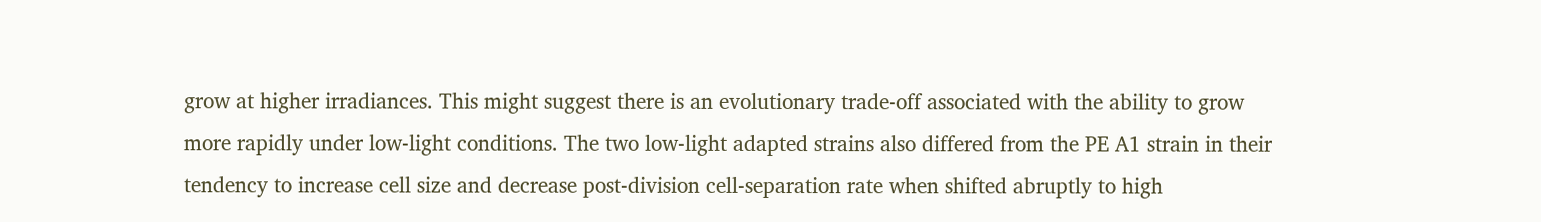grow at higher irradiances. This might suggest there is an evolutionary trade-off associated with the ability to grow more rapidly under low-light conditions. The two low-light adapted strains also differed from the PE A1 strain in their tendency to increase cell size and decrease post-division cell-separation rate when shifted abruptly to high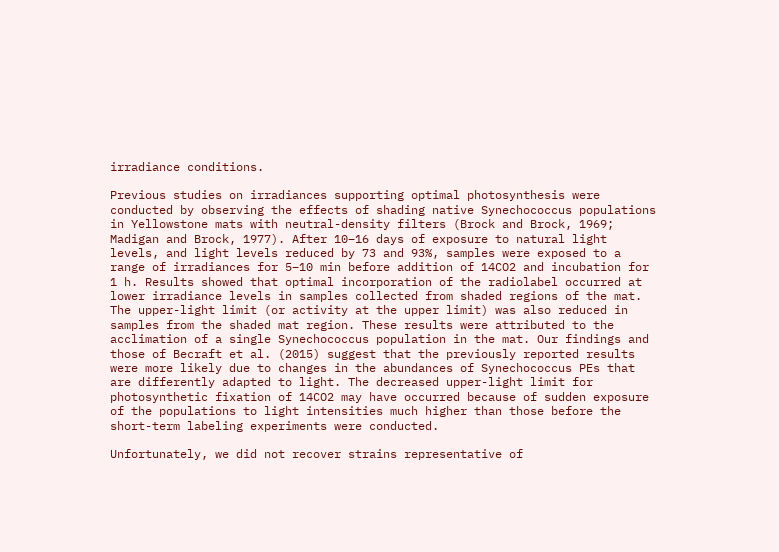irradiance conditions.

Previous studies on irradiances supporting optimal photosynthesis were conducted by observing the effects of shading native Synechococcus populations in Yellowstone mats with neutral-density filters (Brock and Brock, 1969; Madigan and Brock, 1977). After 10–16 days of exposure to natural light levels, and light levels reduced by 73 and 93%, samples were exposed to a range of irradiances for 5–10 min before addition of 14CO2 and incubation for 1 h. Results showed that optimal incorporation of the radiolabel occurred at lower irradiance levels in samples collected from shaded regions of the mat. The upper-light limit (or activity at the upper limit) was also reduced in samples from the shaded mat region. These results were attributed to the acclimation of a single Synechococcus population in the mat. Our findings and those of Becraft et al. (2015) suggest that the previously reported results were more likely due to changes in the abundances of Synechococcus PEs that are differently adapted to light. The decreased upper-light limit for photosynthetic fixation of 14CO2 may have occurred because of sudden exposure of the populations to light intensities much higher than those before the short-term labeling experiments were conducted.

Unfortunately, we did not recover strains representative of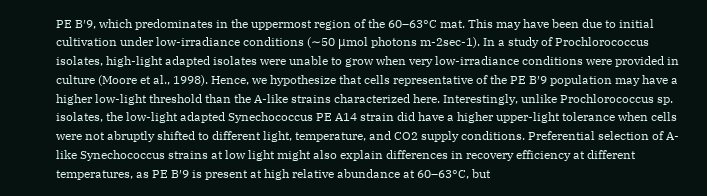PE B′9, which predominates in the uppermost region of the 60–63°C mat. This may have been due to initial cultivation under low-irradiance conditions (∼50 μmol photons m-2sec-1). In a study of Prochlorococcus isolates, high-light adapted isolates were unable to grow when very low-irradiance conditions were provided in culture (Moore et al., 1998). Hence, we hypothesize that cells representative of the PE B′9 population may have a higher low-light threshold than the A-like strains characterized here. Interestingly, unlike Prochlorococcus sp. isolates, the low-light adapted Synechococcus PE A14 strain did have a higher upper-light tolerance when cells were not abruptly shifted to different light, temperature, and CO2 supply conditions. Preferential selection of A-like Synechococcus strains at low light might also explain differences in recovery efficiency at different temperatures, as PE B′9 is present at high relative abundance at 60–63°C, but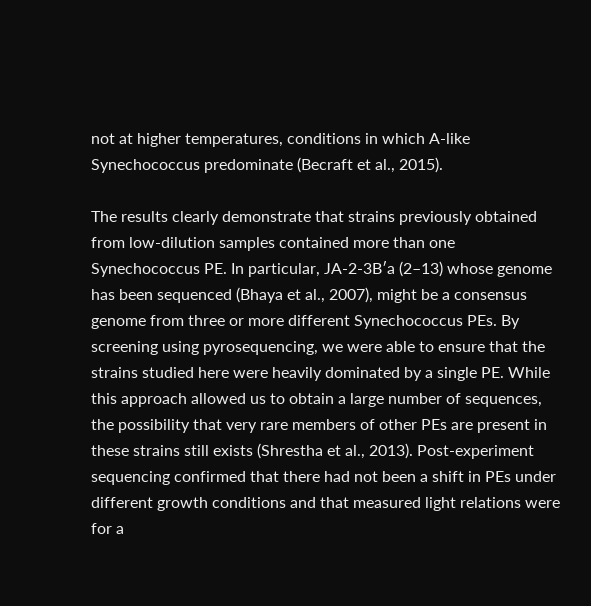not at higher temperatures, conditions in which A-like Synechococcus predominate (Becraft et al., 2015).

The results clearly demonstrate that strains previously obtained from low-dilution samples contained more than one Synechococcus PE. In particular, JA-2-3B′a (2–13) whose genome has been sequenced (Bhaya et al., 2007), might be a consensus genome from three or more different Synechococcus PEs. By screening using pyrosequencing, we were able to ensure that the strains studied here were heavily dominated by a single PE. While this approach allowed us to obtain a large number of sequences, the possibility that very rare members of other PEs are present in these strains still exists (Shrestha et al., 2013). Post-experiment sequencing confirmed that there had not been a shift in PEs under different growth conditions and that measured light relations were for a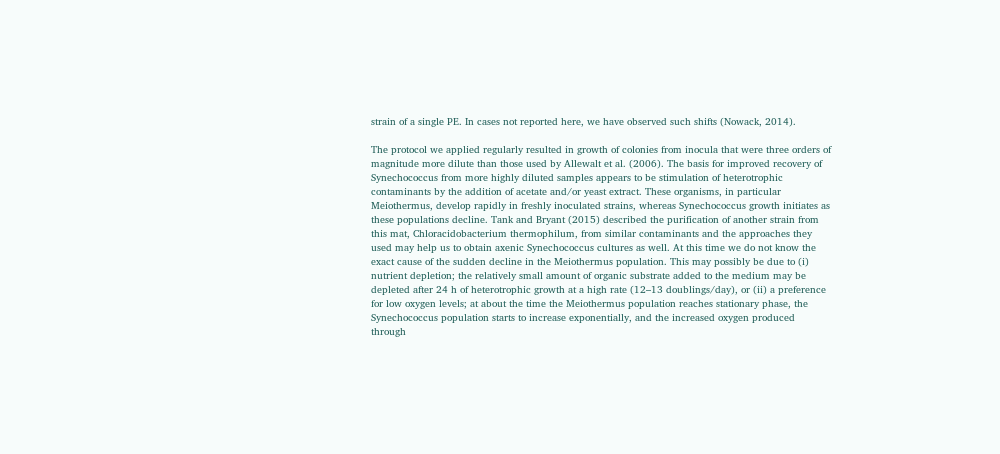strain of a single PE. In cases not reported here, we have observed such shifts (Nowack, 2014).

The protocol we applied regularly resulted in growth of colonies from inocula that were three orders of magnitude more dilute than those used by Allewalt et al. (2006). The basis for improved recovery of Synechococcus from more highly diluted samples appears to be stimulation of heterotrophic contaminants by the addition of acetate and/or yeast extract. These organisms, in particular Meiothermus, develop rapidly in freshly inoculated strains, whereas Synechococcus growth initiates as these populations decline. Tank and Bryant (2015) described the purification of another strain from this mat, Chloracidobacterium thermophilum, from similar contaminants and the approaches they used may help us to obtain axenic Synechococcus cultures as well. At this time we do not know the exact cause of the sudden decline in the Meiothermus population. This may possibly be due to (i) nutrient depletion; the relatively small amount of organic substrate added to the medium may be depleted after 24 h of heterotrophic growth at a high rate (12–13 doublings/day), or (ii) a preference for low oxygen levels; at about the time the Meiothermus population reaches stationary phase, the Synechococcus population starts to increase exponentially, and the increased oxygen produced through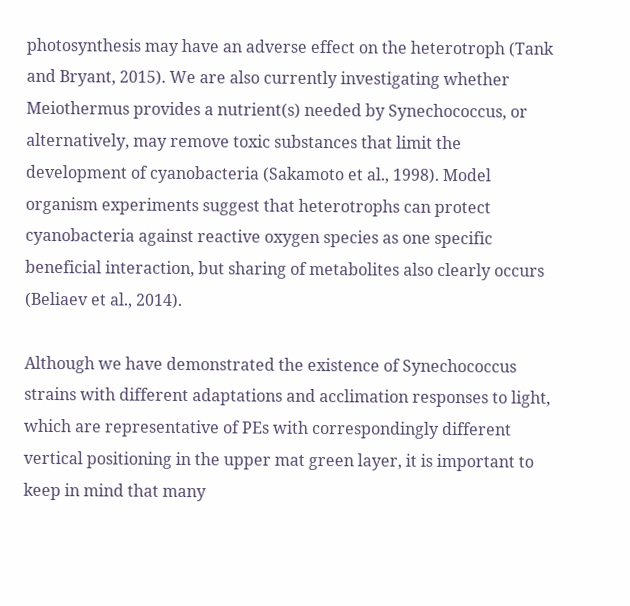photosynthesis may have an adverse effect on the heterotroph (Tank and Bryant, 2015). We are also currently investigating whether Meiothermus provides a nutrient(s) needed by Synechococcus, or alternatively, may remove toxic substances that limit the development of cyanobacteria (Sakamoto et al., 1998). Model organism experiments suggest that heterotrophs can protect cyanobacteria against reactive oxygen species as one specific beneficial interaction, but sharing of metabolites also clearly occurs (Beliaev et al., 2014).

Although we have demonstrated the existence of Synechococcus strains with different adaptations and acclimation responses to light, which are representative of PEs with correspondingly different vertical positioning in the upper mat green layer, it is important to keep in mind that many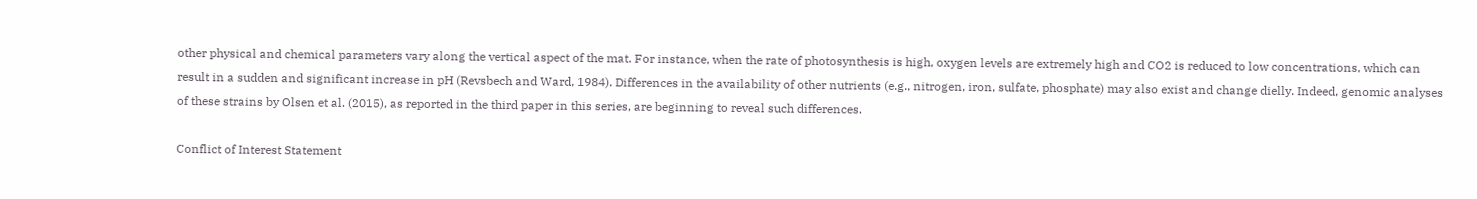other physical and chemical parameters vary along the vertical aspect of the mat. For instance, when the rate of photosynthesis is high, oxygen levels are extremely high and CO2 is reduced to low concentrations, which can result in a sudden and significant increase in pH (Revsbech and Ward, 1984). Differences in the availability of other nutrients (e.g., nitrogen, iron, sulfate, phosphate) may also exist and change dielly. Indeed, genomic analyses of these strains by Olsen et al. (2015), as reported in the third paper in this series, are beginning to reveal such differences.

Conflict of Interest Statement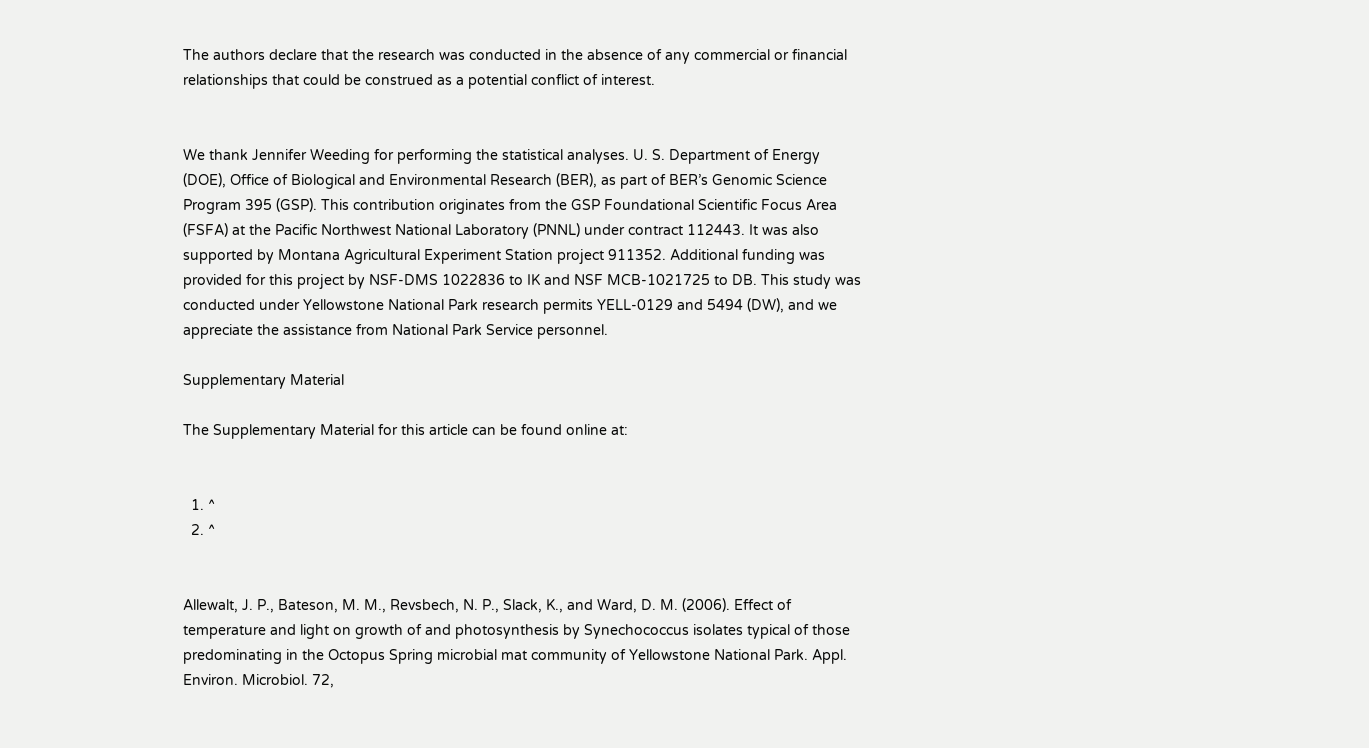The authors declare that the research was conducted in the absence of any commercial or financial relationships that could be construed as a potential conflict of interest.


We thank Jennifer Weeding for performing the statistical analyses. U. S. Department of Energy (DOE), Office of Biological and Environmental Research (BER), as part of BER’s Genomic Science Program 395 (GSP). This contribution originates from the GSP Foundational Scientific Focus Area (FSFA) at the Pacific Northwest National Laboratory (PNNL) under contract 112443. It was also supported by Montana Agricultural Experiment Station project 911352. Additional funding was provided for this project by NSF-DMS 1022836 to IK and NSF MCB-1021725 to DB. This study was conducted under Yellowstone National Park research permits YELL-0129 and 5494 (DW), and we appreciate the assistance from National Park Service personnel.

Supplementary Material

The Supplementary Material for this article can be found online at:


  1. ^
  2. ^


Allewalt, J. P., Bateson, M. M., Revsbech, N. P., Slack, K., and Ward, D. M. (2006). Effect of temperature and light on growth of and photosynthesis by Synechococcus isolates typical of those predominating in the Octopus Spring microbial mat community of Yellowstone National Park. Appl. Environ. Microbiol. 72,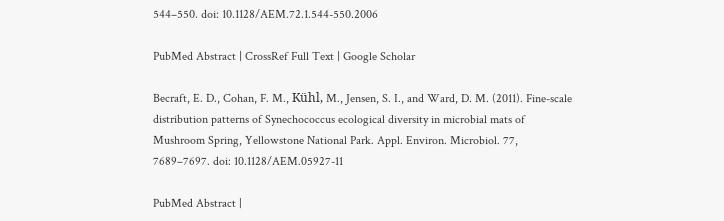544–550. doi: 10.1128/AEM.72.1.544-550.2006

PubMed Abstract | CrossRef Full Text | Google Scholar

Becraft, E. D., Cohan, F. M., Kühl, M., Jensen, S. I., and Ward, D. M. (2011). Fine-scale distribution patterns of Synechococcus ecological diversity in microbial mats of Mushroom Spring, Yellowstone National Park. Appl. Environ. Microbiol. 77, 7689–7697. doi: 10.1128/AEM.05927-11

PubMed Abstract |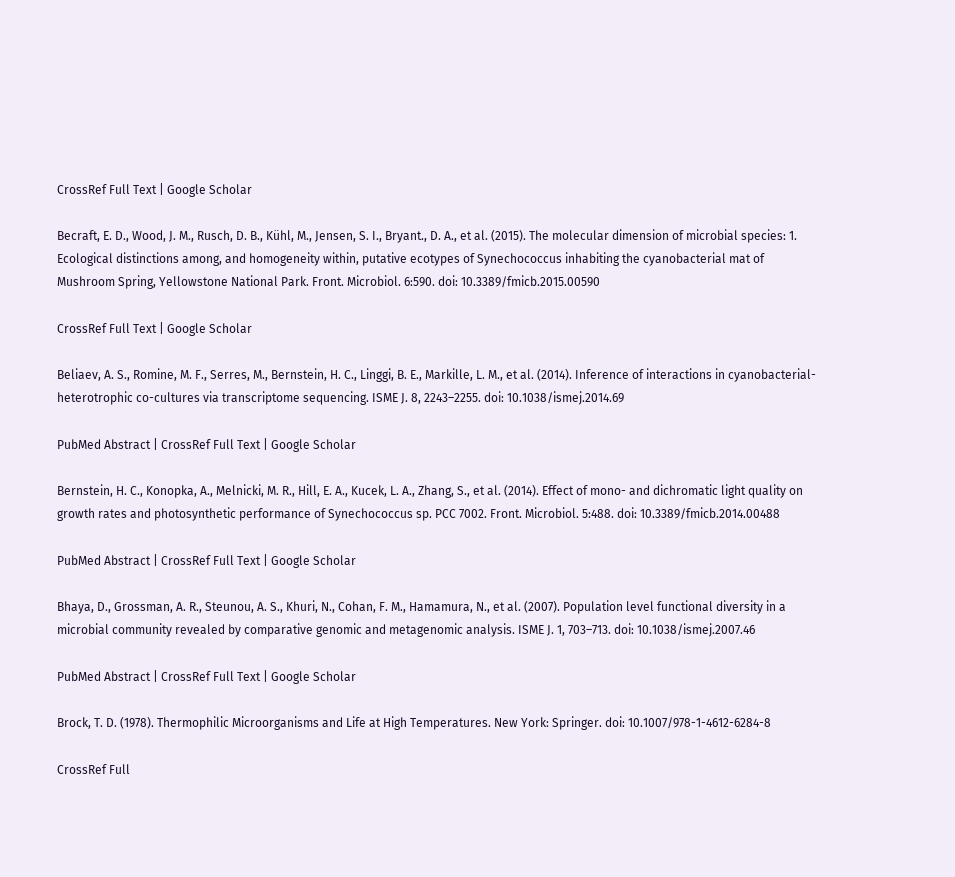CrossRef Full Text | Google Scholar

Becraft, E. D., Wood, J. M., Rusch, D. B., Kühl, M., Jensen, S. I., Bryant., D. A., et al. (2015). The molecular dimension of microbial species: 1. Ecological distinctions among, and homogeneity within, putative ecotypes of Synechococcus inhabiting the cyanobacterial mat of Mushroom Spring, Yellowstone National Park. Front. Microbiol. 6:590. doi: 10.3389/fmicb.2015.00590

CrossRef Full Text | Google Scholar

Beliaev, A. S., Romine, M. F., Serres, M., Bernstein, H. C., Linggi, B. E., Markille, L. M., et al. (2014). Inference of interactions in cyanobacterial-heterotrophic co-cultures via transcriptome sequencing. ISME J. 8, 2243–2255. doi: 10.1038/ismej.2014.69

PubMed Abstract | CrossRef Full Text | Google Scholar

Bernstein, H. C., Konopka, A., Melnicki, M. R., Hill, E. A., Kucek, L. A., Zhang, S., et al. (2014). Effect of mono- and dichromatic light quality on growth rates and photosynthetic performance of Synechococcus sp. PCC 7002. Front. Microbiol. 5:488. doi: 10.3389/fmicb.2014.00488

PubMed Abstract | CrossRef Full Text | Google Scholar

Bhaya, D., Grossman, A. R., Steunou, A. S., Khuri, N., Cohan, F. M., Hamamura, N., et al. (2007). Population level functional diversity in a microbial community revealed by comparative genomic and metagenomic analysis. ISME J. 1, 703–713. doi: 10.1038/ismej.2007.46

PubMed Abstract | CrossRef Full Text | Google Scholar

Brock, T. D. (1978). Thermophilic Microorganisms and Life at High Temperatures. New York: Springer. doi: 10.1007/978-1-4612-6284-8

CrossRef Full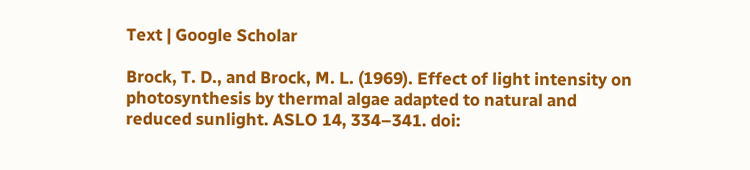Text | Google Scholar

Brock, T. D., and Brock, M. L. (1969). Effect of light intensity on photosynthesis by thermal algae adapted to natural and reduced sunlight. ASLO 14, 334–341. doi: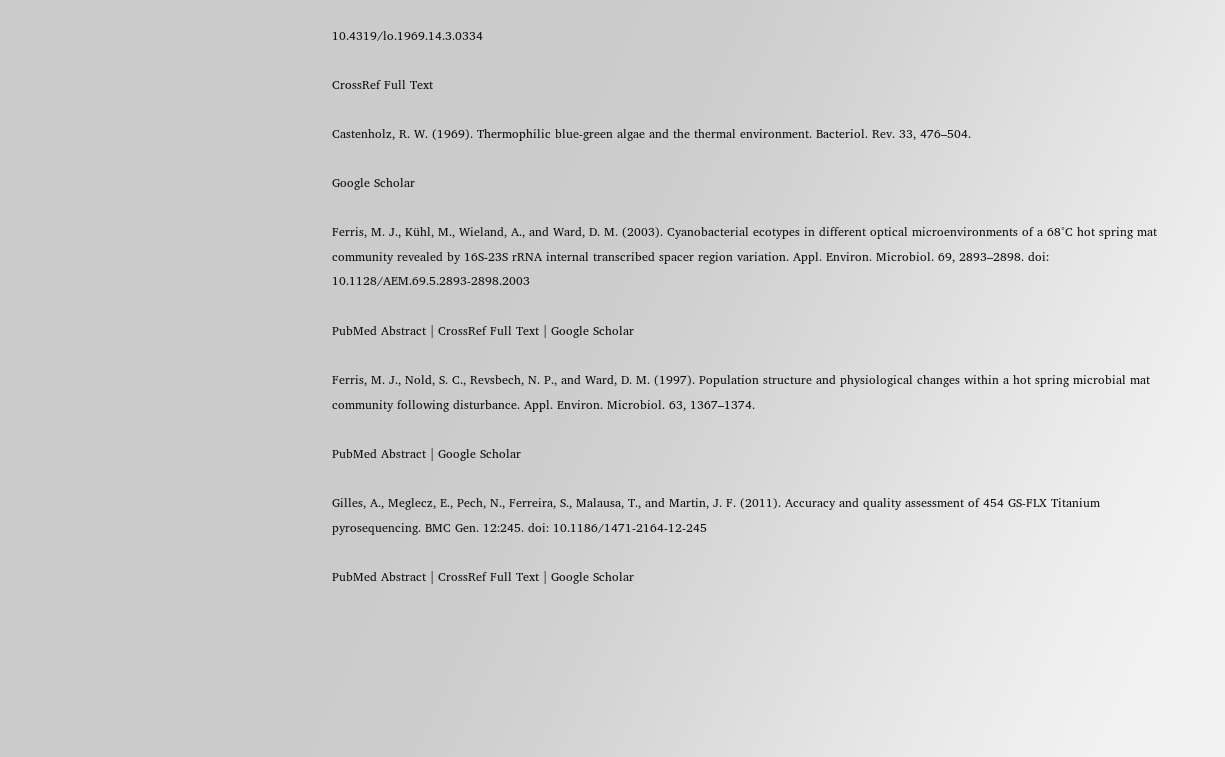10.4319/lo.1969.14.3.0334

CrossRef Full Text

Castenholz, R. W. (1969). Thermophilic blue-green algae and the thermal environment. Bacteriol. Rev. 33, 476–504.

Google Scholar

Ferris, M. J., Kühl, M., Wieland, A., and Ward, D. M. (2003). Cyanobacterial ecotypes in different optical microenvironments of a 68°C hot spring mat community revealed by 16S-23S rRNA internal transcribed spacer region variation. Appl. Environ. Microbiol. 69, 2893–2898. doi: 10.1128/AEM.69.5.2893-2898.2003

PubMed Abstract | CrossRef Full Text | Google Scholar

Ferris, M. J., Nold, S. C., Revsbech, N. P., and Ward, D. M. (1997). Population structure and physiological changes within a hot spring microbial mat community following disturbance. Appl. Environ. Microbiol. 63, 1367–1374.

PubMed Abstract | Google Scholar

Gilles, A., Meglecz, E., Pech, N., Ferreira, S., Malausa, T., and Martin, J. F. (2011). Accuracy and quality assessment of 454 GS-FLX Titanium pyrosequencing. BMC Gen. 12:245. doi: 10.1186/1471-2164-12-245

PubMed Abstract | CrossRef Full Text | Google Scholar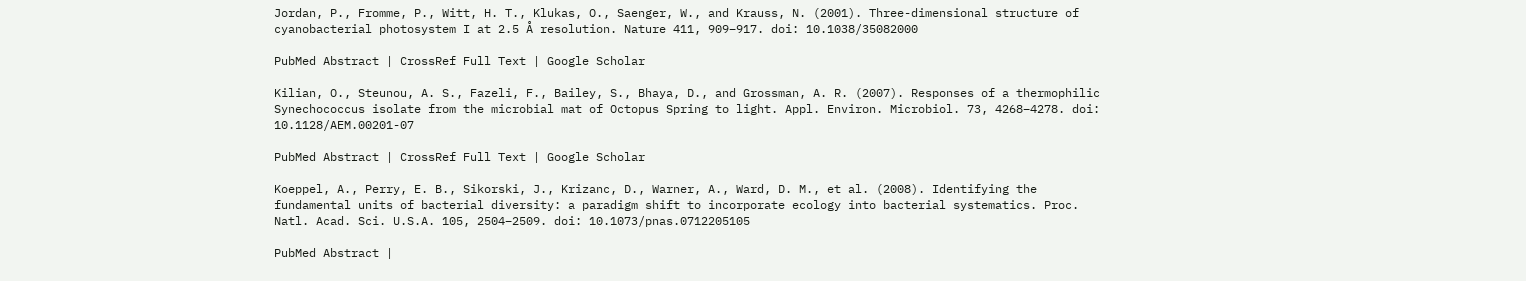Jordan, P., Fromme, P., Witt, H. T., Klukas, O., Saenger, W., and Krauss, N. (2001). Three-dimensional structure of cyanobacterial photosystem I at 2.5 Å resolution. Nature 411, 909–917. doi: 10.1038/35082000

PubMed Abstract | CrossRef Full Text | Google Scholar

Kilian, O., Steunou, A. S., Fazeli, F., Bailey, S., Bhaya, D., and Grossman, A. R. (2007). Responses of a thermophilic Synechococcus isolate from the microbial mat of Octopus Spring to light. Appl. Environ. Microbiol. 73, 4268–4278. doi: 10.1128/AEM.00201-07

PubMed Abstract | CrossRef Full Text | Google Scholar

Koeppel, A., Perry, E. B., Sikorski, J., Krizanc, D., Warner, A., Ward, D. M., et al. (2008). Identifying the fundamental units of bacterial diversity: a paradigm shift to incorporate ecology into bacterial systematics. Proc. Natl. Acad. Sci. U.S.A. 105, 2504–2509. doi: 10.1073/pnas.0712205105

PubMed Abstract |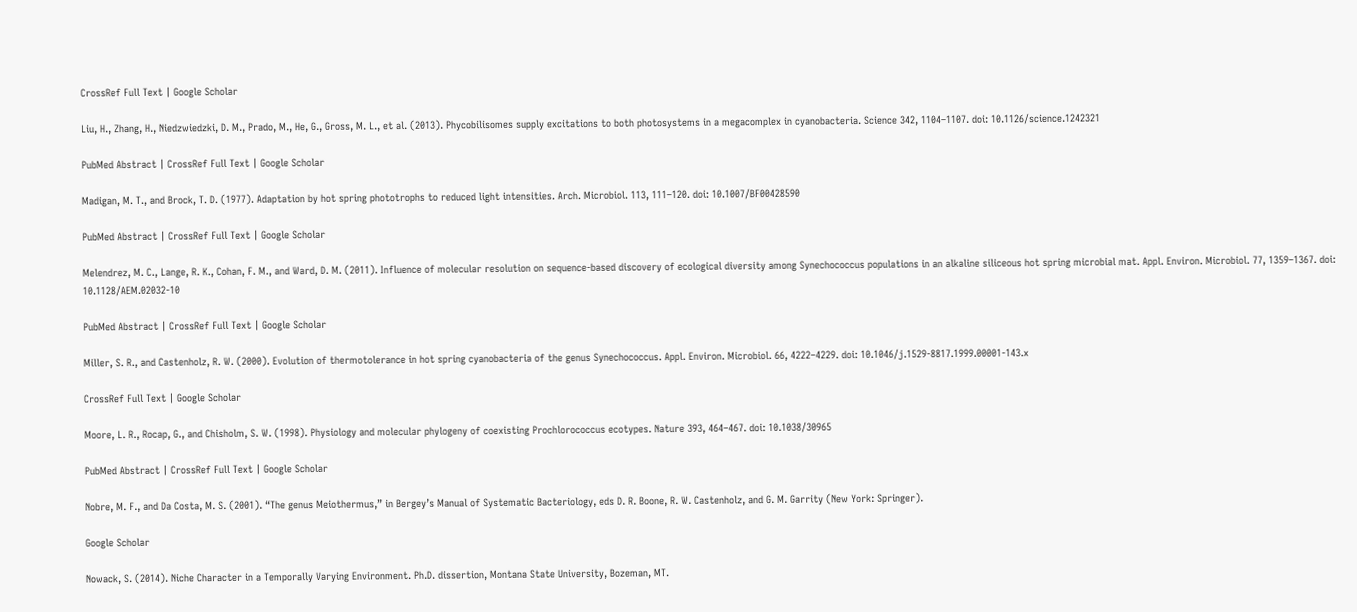CrossRef Full Text | Google Scholar

Liu, H., Zhang, H., Niedzwiedzki, D. M., Prado, M., He, G., Gross, M. L., et al. (2013). Phycobilisomes supply excitations to both photosystems in a megacomplex in cyanobacteria. Science 342, 1104–1107. doi: 10.1126/science.1242321

PubMed Abstract | CrossRef Full Text | Google Scholar

Madigan, M. T., and Brock, T. D. (1977). Adaptation by hot spring phototrophs to reduced light intensities. Arch. Microbiol. 113, 111–120. doi: 10.1007/BF00428590

PubMed Abstract | CrossRef Full Text | Google Scholar

Melendrez, M. C., Lange, R. K., Cohan, F. M., and Ward, D. M. (2011). Influence of molecular resolution on sequence-based discovery of ecological diversity among Synechococcus populations in an alkaline siliceous hot spring microbial mat. Appl. Environ. Microbiol. 77, 1359–1367. doi: 10.1128/AEM.02032-10

PubMed Abstract | CrossRef Full Text | Google Scholar

Miller, S. R., and Castenholz, R. W. (2000). Evolution of thermotolerance in hot spring cyanobacteria of the genus Synechococcus. Appl. Environ. Microbiol. 66, 4222–4229. doi: 10.1046/j.1529-8817.1999.00001-143.x

CrossRef Full Text | Google Scholar

Moore, L. R., Rocap, G., and Chisholm, S. W. (1998). Physiology and molecular phylogeny of coexisting Prochlorococcus ecotypes. Nature 393, 464–467. doi: 10.1038/30965

PubMed Abstract | CrossRef Full Text | Google Scholar

Nobre, M. F., and Da Costa, M. S. (2001). “The genus Meiothermus,” in Bergey’s Manual of Systematic Bacteriology, eds D. R. Boone, R. W. Castenholz, and G. M. Garrity (New York: Springer).

Google Scholar

Nowack, S. (2014). Niche Character in a Temporally Varying Environment. Ph.D. dissertion, Montana State University, Bozeman, MT.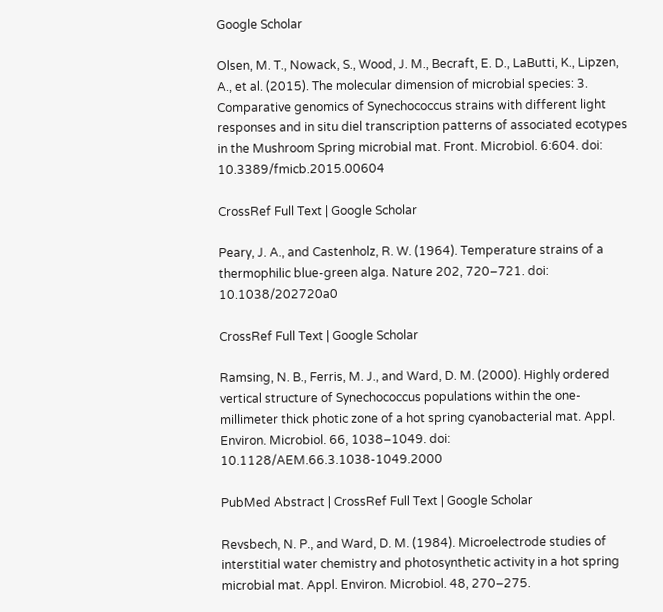Google Scholar

Olsen, M. T., Nowack, S., Wood, J. M., Becraft, E. D., LaButti, K., Lipzen, A., et al. (2015). The molecular dimension of microbial species: 3. Comparative genomics of Synechococcus strains with different light responses and in situ diel transcription patterns of associated ecotypes in the Mushroom Spring microbial mat. Front. Microbiol. 6:604. doi: 10.3389/fmicb.2015.00604

CrossRef Full Text | Google Scholar

Peary, J. A., and Castenholz, R. W. (1964). Temperature strains of a thermophilic blue-green alga. Nature 202, 720–721. doi: 10.1038/202720a0

CrossRef Full Text | Google Scholar

Ramsing, N. B., Ferris, M. J., and Ward, D. M. (2000). Highly ordered vertical structure of Synechococcus populations within the one-millimeter thick photic zone of a hot spring cyanobacterial mat. Appl. Environ. Microbiol. 66, 1038–1049. doi: 10.1128/AEM.66.3.1038-1049.2000

PubMed Abstract | CrossRef Full Text | Google Scholar

Revsbech, N. P., and Ward, D. M. (1984). Microelectrode studies of interstitial water chemistry and photosynthetic activity in a hot spring microbial mat. Appl. Environ. Microbiol. 48, 270–275.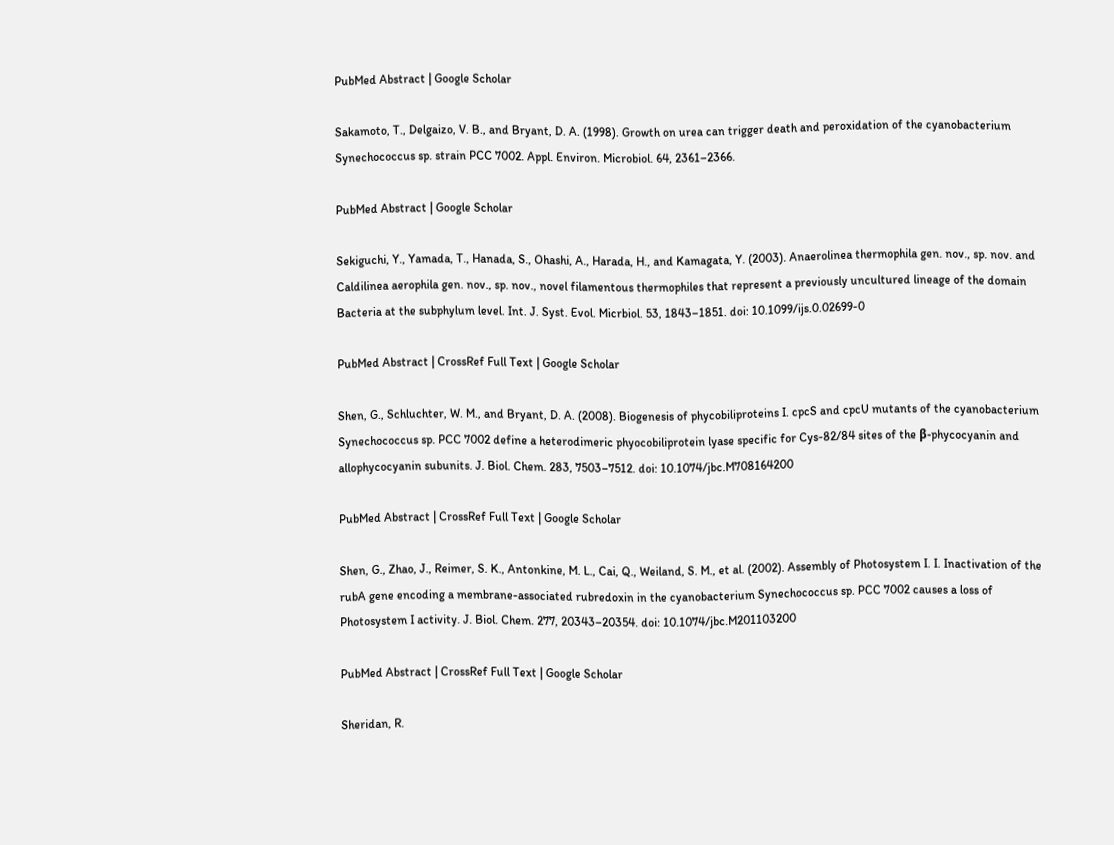PubMed Abstract | Google Scholar

Sakamoto, T., Delgaizo, V. B., and Bryant, D. A. (1998). Growth on urea can trigger death and peroxidation of the cyanobacterium Synechococcus sp. strain PCC 7002. Appl. Environ. Microbiol. 64, 2361–2366.

PubMed Abstract | Google Scholar

Sekiguchi, Y., Yamada, T., Hanada, S., Ohashi, A., Harada, H., and Kamagata, Y. (2003). Anaerolinea thermophila gen. nov., sp. nov. and Caldilinea aerophila gen. nov., sp. nov., novel filamentous thermophiles that represent a previously uncultured lineage of the domain Bacteria at the subphylum level. Int. J. Syst. Evol. Micrbiol. 53, 1843–1851. doi: 10.1099/ijs.0.02699-0

PubMed Abstract | CrossRef Full Text | Google Scholar

Shen, G., Schluchter, W. M., and Bryant, D. A. (2008). Biogenesis of phycobiliproteins I. cpcS and cpcU mutants of the cyanobacterium Synechococcus sp. PCC 7002 define a heterodimeric phyocobiliprotein lyase specific for Cys-82/84 sites of the β-phycocyanin and allophycocyanin subunits. J. Biol. Chem. 283, 7503–7512. doi: 10.1074/jbc.M708164200

PubMed Abstract | CrossRef Full Text | Google Scholar

Shen, G., Zhao, J., Reimer, S. K., Antonkine, M. L., Cai, Q., Weiland, S. M., et al. (2002). Assembly of Photosystem I. I. Inactivation of the rubA gene encoding a membrane-associated rubredoxin in the cyanobacterium Synechococcus sp. PCC 7002 causes a loss of Photosystem I activity. J. Biol. Chem. 277, 20343–20354. doi: 10.1074/jbc.M201103200

PubMed Abstract | CrossRef Full Text | Google Scholar

Sheridan, R.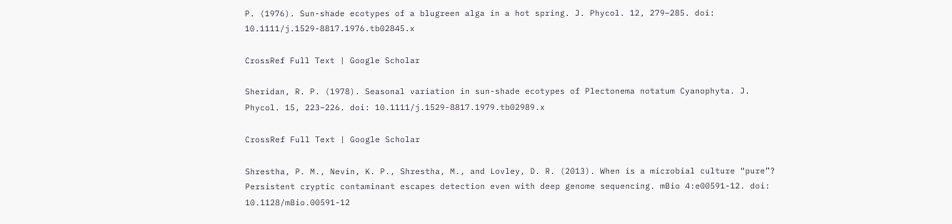P. (1976). Sun-shade ecotypes of a blugreen alga in a hot spring. J. Phycol. 12, 279–285. doi: 10.1111/j.1529-8817.1976.tb02845.x

CrossRef Full Text | Google Scholar

Sheridan, R. P. (1978). Seasonal variation in sun-shade ecotypes of Plectonema notatum Cyanophyta. J. Phycol. 15, 223–226. doi: 10.1111/j.1529-8817.1979.tb02989.x

CrossRef Full Text | Google Scholar

Shrestha, P. M., Nevin, K. P., Shrestha, M., and Lovley, D. R. (2013). When is a microbial culture “pure”? Persistent cryptic contaminant escapes detection even with deep genome sequencing. mBio 4:e00591-12. doi: 10.1128/mBio.00591-12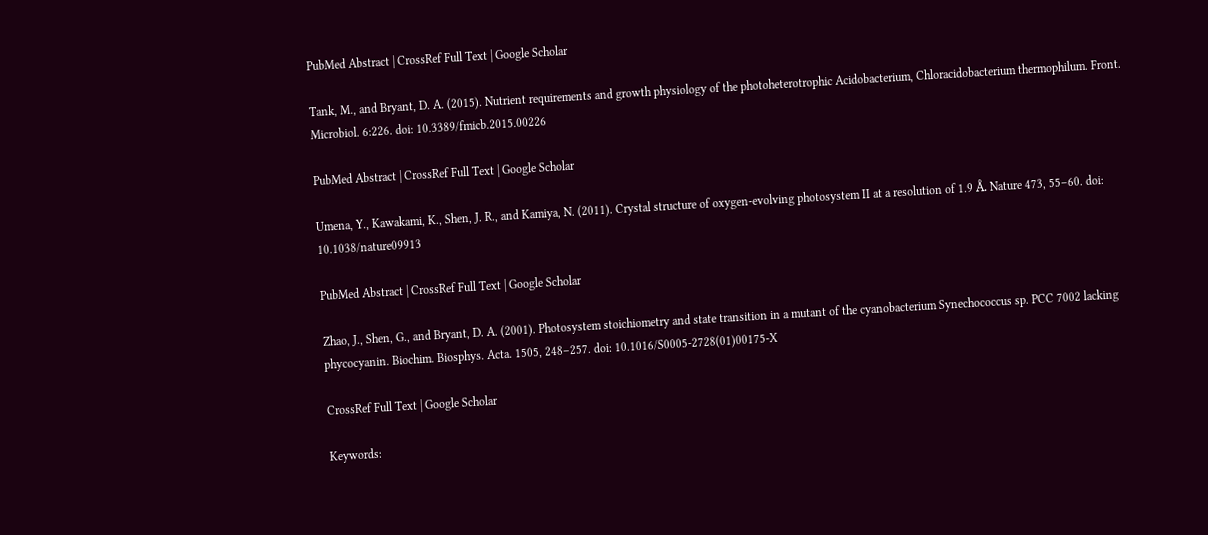PubMed Abstract | CrossRef Full Text | Google Scholar

Tank, M., and Bryant, D. A. (2015). Nutrient requirements and growth physiology of the photoheterotrophic Acidobacterium, Chloracidobacterium thermophilum. Front. Microbiol. 6:226. doi: 10.3389/fmicb.2015.00226

PubMed Abstract | CrossRef Full Text | Google Scholar

Umena, Y., Kawakami, K., Shen, J. R., and Kamiya, N. (2011). Crystal structure of oxygen-evolving photosystem II at a resolution of 1.9 Å. Nature 473, 55–60. doi: 10.1038/nature09913

PubMed Abstract | CrossRef Full Text | Google Scholar

Zhao, J., Shen, G., and Bryant, D. A. (2001). Photosystem stoichiometry and state transition in a mutant of the cyanobacterium Synechococcus sp. PCC 7002 lacking phycocyanin. Biochim. Biosphys. Acta. 1505, 248–257. doi: 10.1016/S0005-2728(01)00175-X

CrossRef Full Text | Google Scholar

Keywords: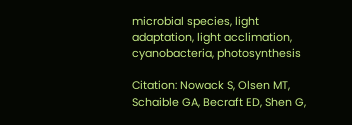microbial species, light adaptation, light acclimation, cyanobacteria, photosynthesis

Citation: Nowack S, Olsen MT, Schaible GA, Becraft ED, Shen G,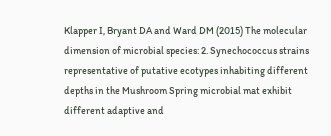Klapper I, Bryant DA and Ward DM (2015) The molecular dimension of microbial species: 2. Synechococcus strains representative of putative ecotypes inhabiting different depths in the Mushroom Spring microbial mat exhibit different adaptive and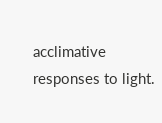acclimative responses to light.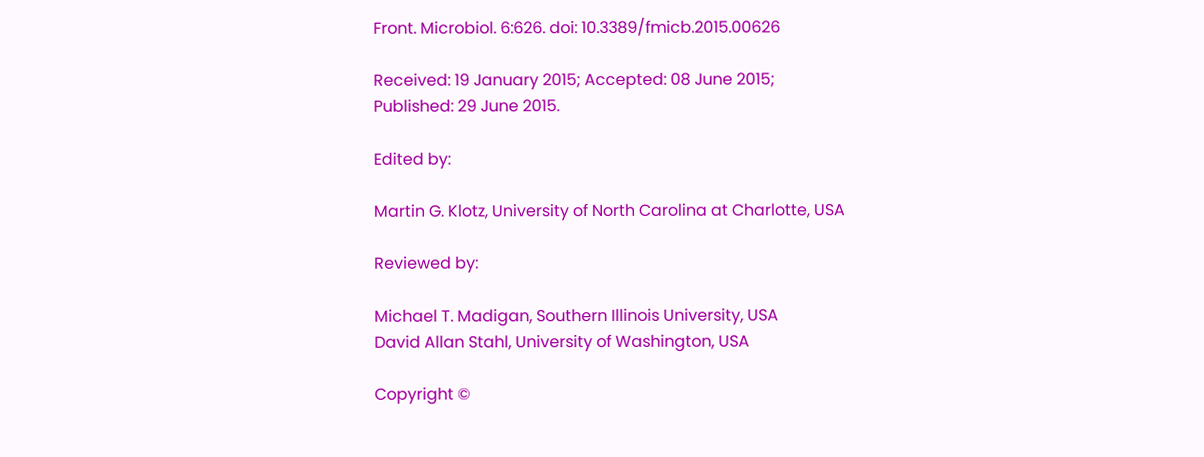Front. Microbiol. 6:626. doi: 10.3389/fmicb.2015.00626

Received: 19 January 2015; Accepted: 08 June 2015;
Published: 29 June 2015.

Edited by:

Martin G. Klotz, University of North Carolina at Charlotte, USA

Reviewed by:

Michael T. Madigan, Southern Illinois University, USA
David Allan Stahl, University of Washington, USA

Copyright ©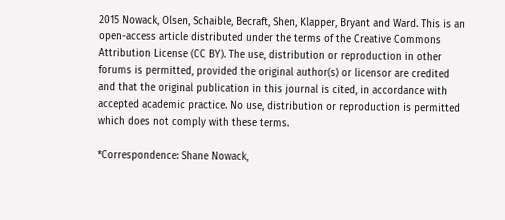2015 Nowack, Olsen, Schaible, Becraft, Shen, Klapper, Bryant and Ward. This is an open-access article distributed under the terms of the Creative Commons Attribution License (CC BY). The use, distribution or reproduction in other forums is permitted, provided the original author(s) or licensor are credited and that the original publication in this journal is cited, in accordance with accepted academic practice. No use, distribution or reproduction is permitted which does not comply with these terms.

*Correspondence: Shane Nowack,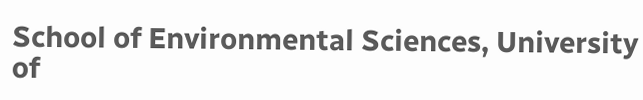School of Environmental Sciences, University of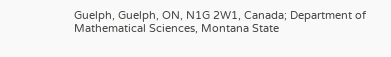Guelph, Guelph, ON, N1G 2W1, Canada; Department of Mathematical Sciences, Montana State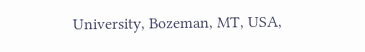University, Bozeman, MT, USA,